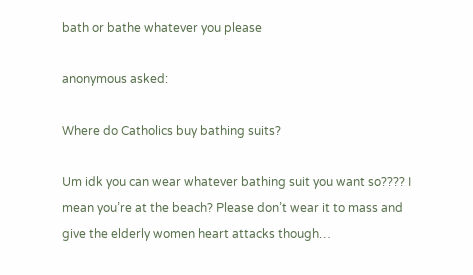bath or bathe whatever you please

anonymous asked:

Where do Catholics buy bathing suits?

Um idk you can wear whatever bathing suit you want so???? I mean you’re at the beach? Please don’t wear it to mass and give the elderly women heart attacks though…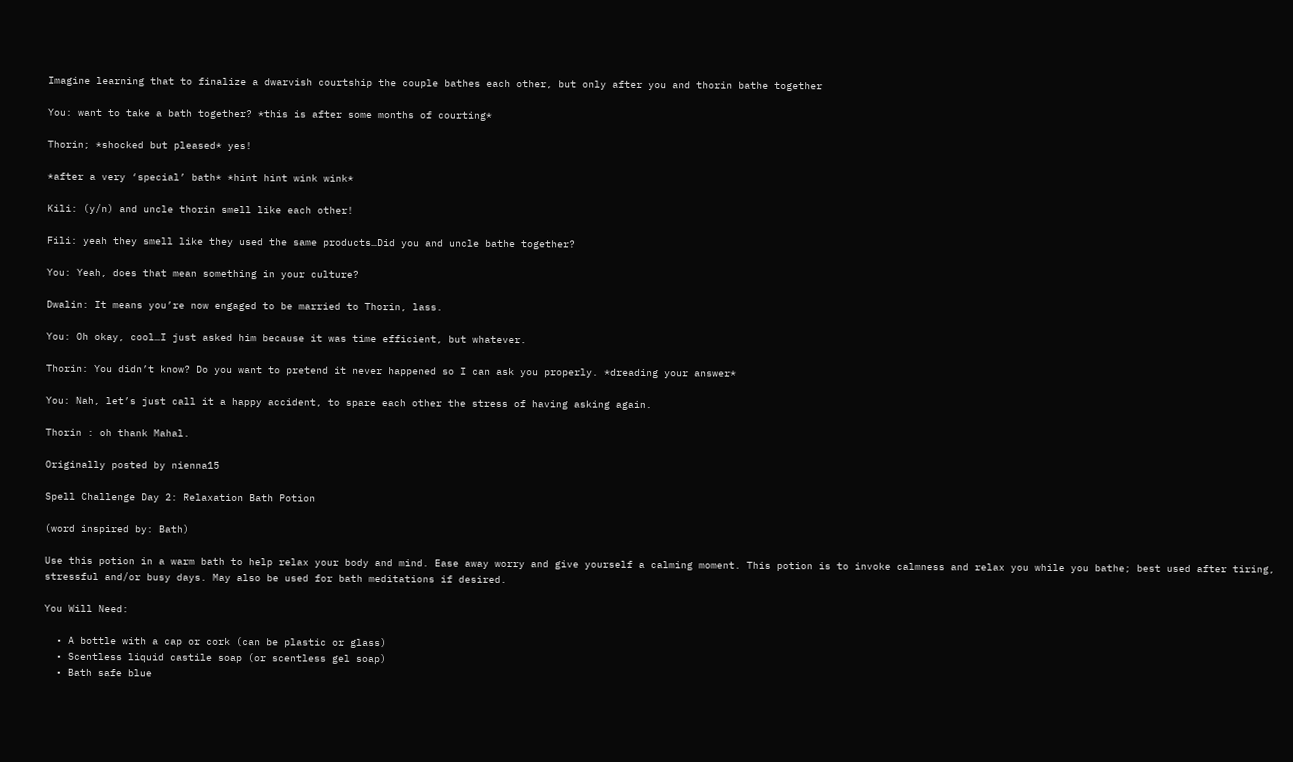Imagine learning that to finalize a dwarvish courtship the couple bathes each other, but only after you and thorin bathe together

You: want to take a bath together? *this is after some months of courting*

Thorin; *shocked but pleased* yes!

*after a very ‘special’ bath* *hint hint wink wink*

Kili: (y/n) and uncle thorin smell like each other!

Fili: yeah they smell like they used the same products…Did you and uncle bathe together?

You: Yeah, does that mean something in your culture?

Dwalin: It means you’re now engaged to be married to Thorin, lass.

You: Oh okay, cool…I just asked him because it was time efficient, but whatever.

Thorin: You didn’t know? Do you want to pretend it never happened so I can ask you properly. *dreading your answer*

You: Nah, let’s just call it a happy accident, to spare each other the stress of having asking again.

Thorin : oh thank Mahal.

Originally posted by nienna15

Spell Challenge Day 2: Relaxation Bath Potion

(word inspired by: Bath)

Use this potion in a warm bath to help relax your body and mind. Ease away worry and give yourself a calming moment. This potion is to invoke calmness and relax you while you bathe; best used after tiring, stressful and/or busy days. May also be used for bath meditations if desired.

You Will Need:

  • A bottle with a cap or cork (can be plastic or glass)
  • Scentless liquid castile soap (or scentless gel soap)
  • Bath safe blue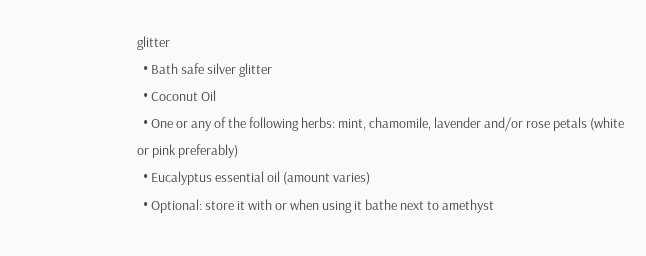glitter
  • Bath safe silver glitter
  • Coconut Oil
  • One or any of the following herbs: mint, chamomile, lavender and/or rose petals (white or pink preferably)
  • Eucalyptus essential oil (amount varies)
  • Optional: store it with or when using it bathe next to amethyst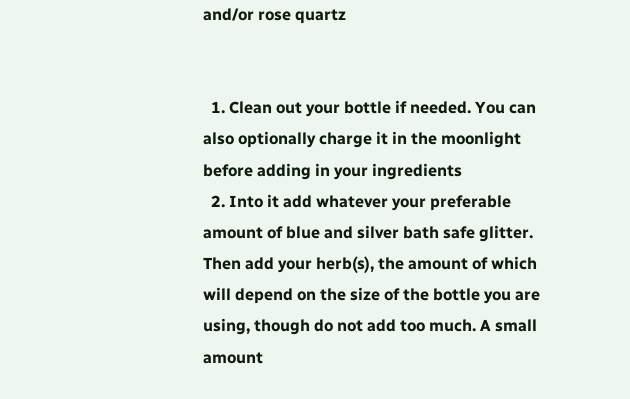and/or rose quartz


  1. Clean out your bottle if needed. You can also optionally charge it in the moonlight before adding in your ingredients
  2. Into it add whatever your preferable amount of blue and silver bath safe glitter. Then add your herb(s), the amount of which will depend on the size of the bottle you are using, though do not add too much. A small amount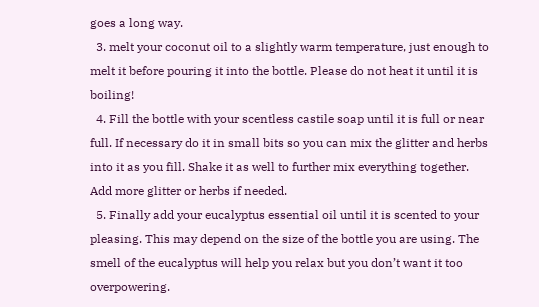goes a long way.
  3. melt your coconut oil to a slightly warm temperature, just enough to melt it before pouring it into the bottle. Please do not heat it until it is boiling!
  4. Fill the bottle with your scentless castile soap until it is full or near full. If necessary do it in small bits so you can mix the glitter and herbs into it as you fill. Shake it as well to further mix everything together. Add more glitter or herbs if needed.
  5. Finally add your eucalyptus essential oil until it is scented to your pleasing. This may depend on the size of the bottle you are using. The smell of the eucalyptus will help you relax but you don’t want it too overpowering.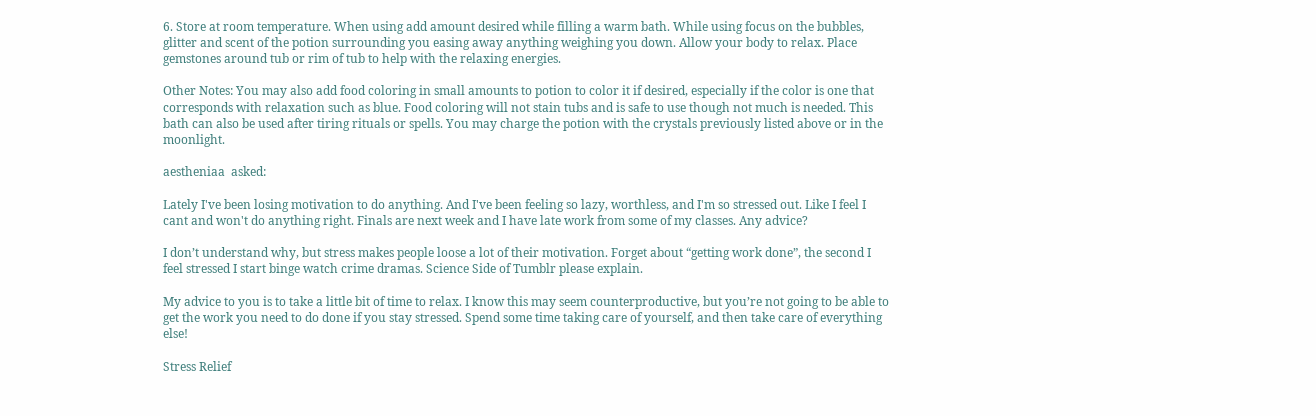6. Store at room temperature. When using add amount desired while filling a warm bath. While using focus on the bubbles, glitter and scent of the potion surrounding you easing away anything weighing you down. Allow your body to relax. Place gemstones around tub or rim of tub to help with the relaxing energies.

Other Notes: You may also add food coloring in small amounts to potion to color it if desired, especially if the color is one that corresponds with relaxation such as blue. Food coloring will not stain tubs and is safe to use though not much is needed. This bath can also be used after tiring rituals or spells. You may charge the potion with the crystals previously listed above or in the moonlight.

aestheniaa  asked:

Lately I've been losing motivation to do anything. And I've been feeling so lazy, worthless, and I'm so stressed out. Like I feel I cant and won't do anything right. Finals are next week and I have late work from some of my classes. Any advice?

I don’t understand why, but stress makes people loose a lot of their motivation. Forget about “getting work done”, the second I feel stressed I start binge watch crime dramas. Science Side of Tumblr please explain.

My advice to you is to take a little bit of time to relax. I know this may seem counterproductive, but you’re not going to be able to get the work you need to do done if you stay stressed. Spend some time taking care of yourself, and then take care of everything else!

Stress Relief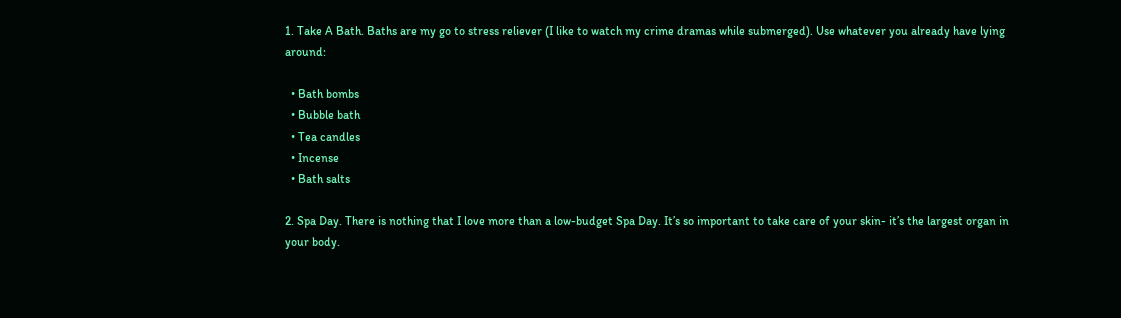1. Take A Bath. Baths are my go to stress reliever (I like to watch my crime dramas while submerged). Use whatever you already have lying around:

  • Bath bombs
  • Bubble bath
  • Tea candles
  • Incense
  • Bath salts

2. Spa Day. There is nothing that I love more than a low-budget Spa Day. It’s so important to take care of your skin- it’s the largest organ in your body.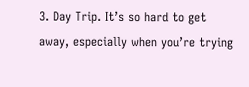3. Day Trip. It’s so hard to get away, especially when you’re trying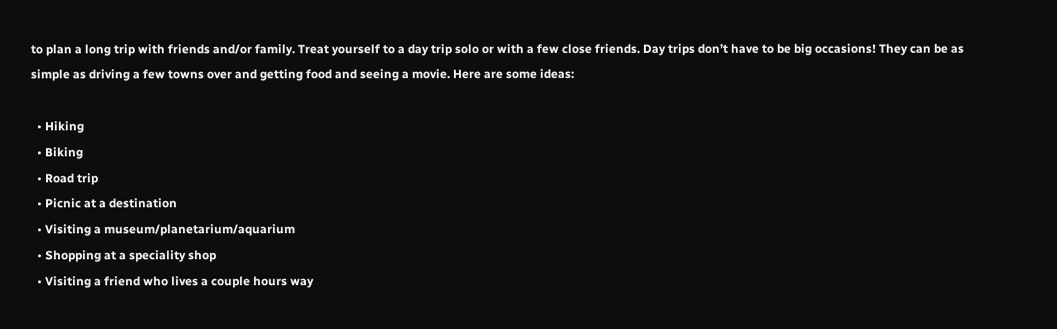to plan a long trip with friends and/or family. Treat yourself to a day trip solo or with a few close friends. Day trips don’t have to be big occasions! They can be as simple as driving a few towns over and getting food and seeing a movie. Here are some ideas:

  • Hiking
  • Biking
  • Road trip
  • Picnic at a destination
  • Visiting a museum/planetarium/aquarium
  • Shopping at a speciality shop
  • Visiting a friend who lives a couple hours way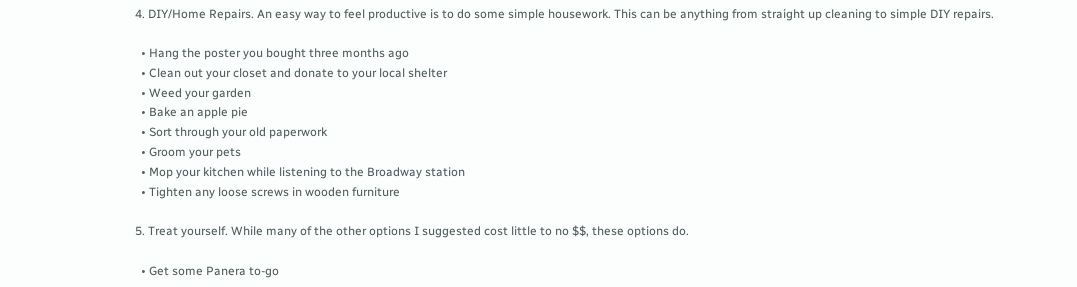4. DIY/Home Repairs. An easy way to feel productive is to do some simple housework. This can be anything from straight up cleaning to simple DIY repairs.

  • Hang the poster you bought three months ago
  • Clean out your closet and donate to your local shelter
  • Weed your garden
  • Bake an apple pie
  • Sort through your old paperwork
  • Groom your pets
  • Mop your kitchen while listening to the Broadway station
  • Tighten any loose screws in wooden furniture

5. Treat yourself. While many of the other options I suggested cost little to no $$, these options do.

  • Get some Panera to-go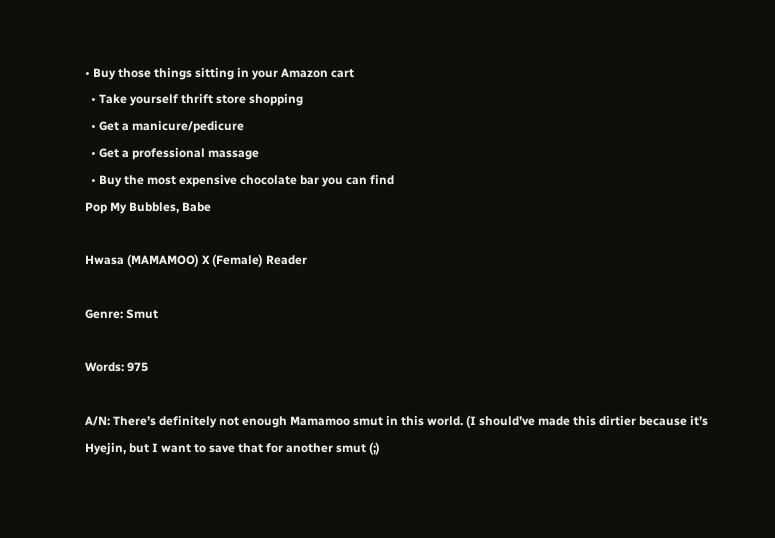• Buy those things sitting in your Amazon cart
  • Take yourself thrift store shopping
  • Get a manicure/pedicure
  • Get a professional massage
  • Buy the most expensive chocolate bar you can find
Pop My Bubbles, Babe

Hwasa (MAMAMOO) X (Female) Reader

Genre: Smut

Words: 975

A/N: There’s definitely not enough Mamamoo smut in this world. (I should’ve made this dirtier because it’s Hyejin, but I want to save that for another smut (;)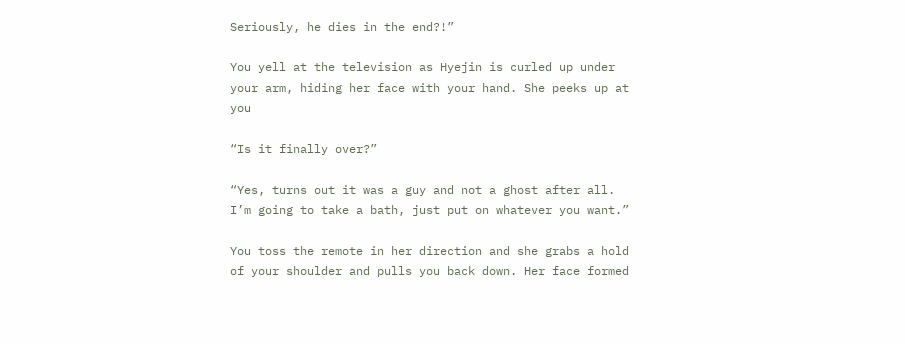Seriously, he dies in the end?!”

You yell at the television as Hyejin is curled up under your arm, hiding her face with your hand. She peeks up at you

“Is it finally over?”

“Yes, turns out it was a guy and not a ghost after all. I’m going to take a bath, just put on whatever you want.”

You toss the remote in her direction and she grabs a hold of your shoulder and pulls you back down. Her face formed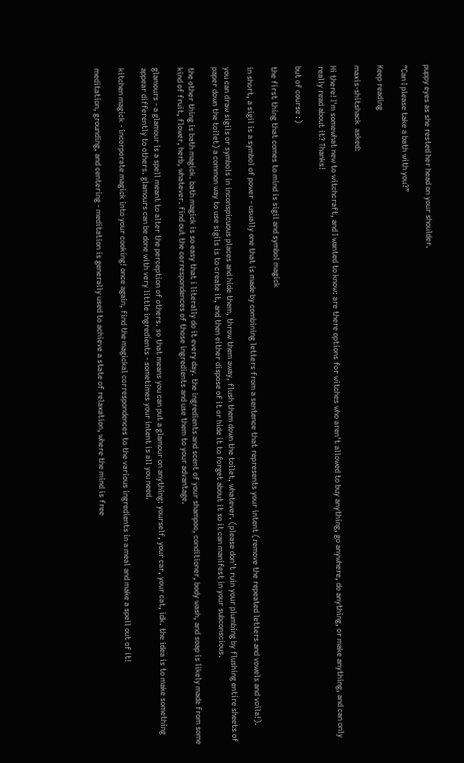puppy eyes as she rested her head on your shoulder.

“Can I please take a bath with you?”

Keep reading

maxis-shitshack  asked:

Hi there! I'm somewhat new to witchcraft, and I wanted to know: are there options for witches who aren't allowed to buy anything, go anywhere, do anything, or make anything, and can only really read about it? Thanks!

but of course :)

the first thing that comes to mind is sigil and symbol magick

in short, a sigil is a symbol of power - usually one that is made by combining letters from a sentence that represents your intent (remove the repeated letters and vowels and voila!).

you can draw sigils or symbols in inconspicuous places and hide them, throw them away, flush them down the toilet, whatever. (please don’t ruin your plumbing by flushing entire sheets of paper down the toilet) a common way to use sigils is to create it, and then either dispose of it or hide it to forget about it so it can manifest in your subconscious.

the other thing is bath magick. bath magick is so easy that i literally do it every day. the ingredients and scent of your shampoo, conditioner, body wash, and soap is likely made from some kind of fruit, flower, herb, whatever. find out the correspondences of those ingredients and use them to your advantage.

glamours - a glamour is a spell meant to alter the perception of others. so that means you can put a glamour on anything: yourself, your car, your cat, idk. the idea is to make something appear differently to others. glamours can be done with very little ingredients - sometimes your intent is all you need.

kitchen magick - incorporate magick into your cooking! once again, find the magickal correspondences to the various ingredients in a meal and make a spell out of it!

meditation, grounding, and centering - meditation is generally used to achieve a state of relaxation, where the mind is free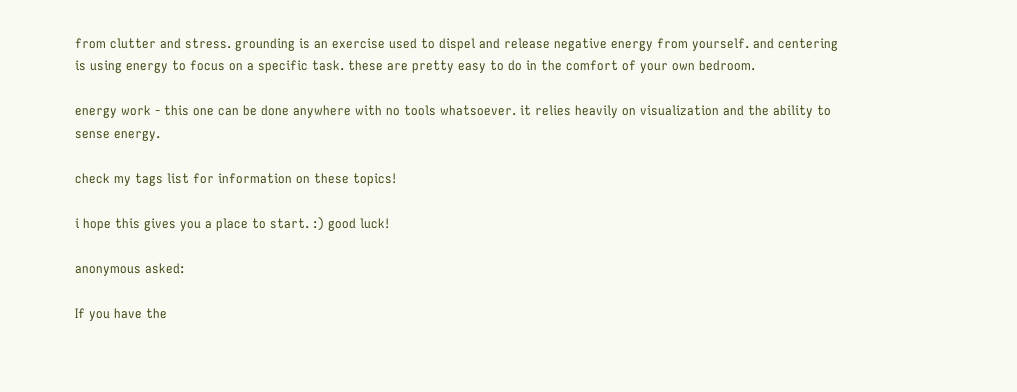from clutter and stress. grounding is an exercise used to dispel and release negative energy from yourself. and centering is using energy to focus on a specific task. these are pretty easy to do in the comfort of your own bedroom.

energy work - this one can be done anywhere with no tools whatsoever. it relies heavily on visualization and the ability to sense energy.

check my tags list for information on these topics!

i hope this gives you a place to start. :) good luck!

anonymous asked:

If you have the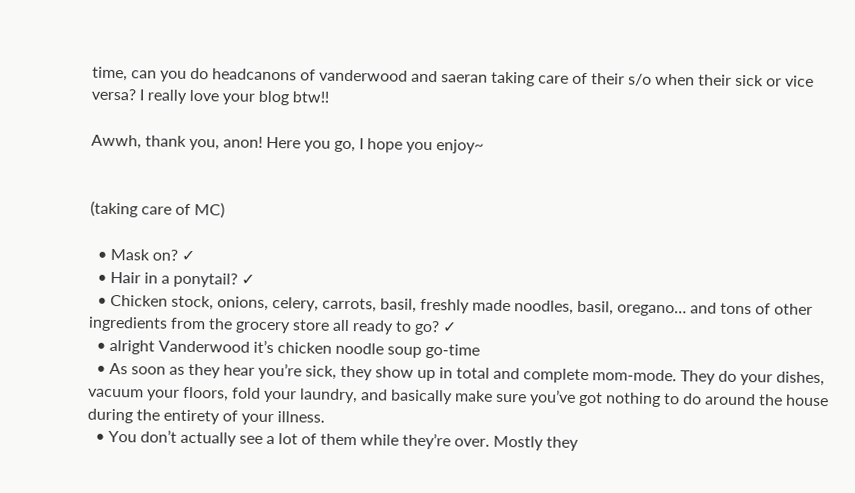time, can you do headcanons of vanderwood and saeran taking care of their s/o when their sick or vice versa? I really love your blog btw!!

Awwh, thank you, anon! Here you go, I hope you enjoy~


(taking care of MC)

  • Mask on? ✓
  • Hair in a ponytail? ✓
  • Chicken stock, onions, celery, carrots, basil, freshly made noodles, basil, oregano… and tons of other ingredients from the grocery store all ready to go? ✓
  • alright Vanderwood it’s chicken noodle soup go-time
  • As soon as they hear you’re sick, they show up in total and complete mom-mode. They do your dishes, vacuum your floors, fold your laundry, and basically make sure you’ve got nothing to do around the house during the entirety of your illness.
  • You don’t actually see a lot of them while they’re over. Mostly they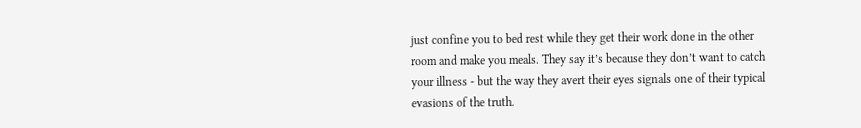just confine you to bed rest while they get their work done in the other room and make you meals. They say it’s because they don’t want to catch your illness - but the way they avert their eyes signals one of their typical evasions of the truth.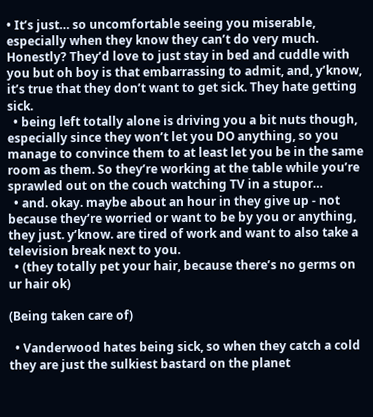• It’s just… so uncomfortable seeing you miserable, especially when they know they can’t do very much. Honestly? They’d love to just stay in bed and cuddle with you but oh boy is that embarrassing to admit, and, y’know, it’s true that they don’t want to get sick. They hate getting sick.
  • being left totally alone is driving you a bit nuts though, especially since they won’t let you DO anything, so you manage to convince them to at least let you be in the same room as them. So they’re working at the table while you’re sprawled out on the couch watching TV in a stupor…
  • and. okay. maybe about an hour in they give up - not because they’re worried or want to be by you or anything, they just. y’know. are tired of work and want to also take a television break next to you.
  • (they totally pet your hair, because there’s no germs on ur hair ok)

(Being taken care of)

  • Vanderwood hates being sick, so when they catch a cold they are just the sulkiest bastard on the planet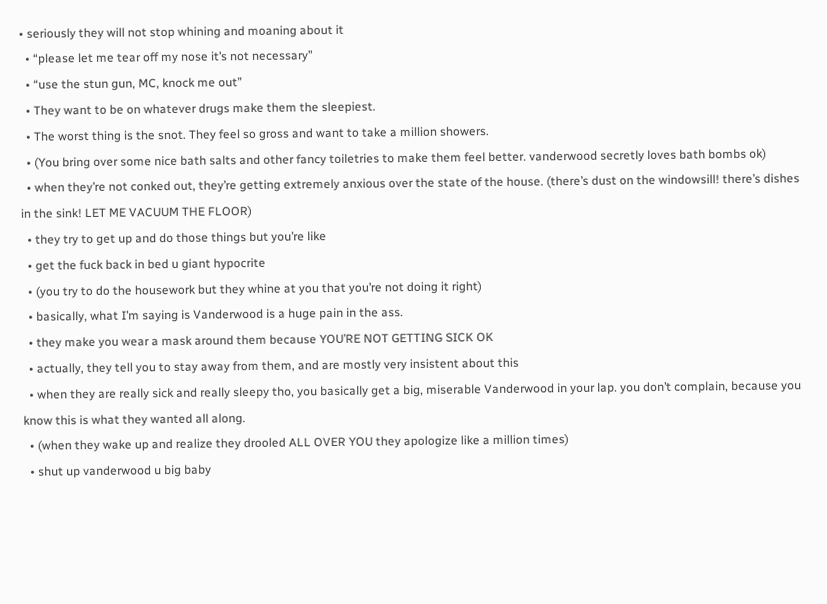• seriously they will not stop whining and moaning about it
  • “please let me tear off my nose it’s not necessary”
  • “use the stun gun, MC, knock me out”
  • They want to be on whatever drugs make them the sleepiest.
  • The worst thing is the snot. They feel so gross and want to take a million showers.
  • (You bring over some nice bath salts and other fancy toiletries to make them feel better. vanderwood secretly loves bath bombs ok)
  • when they’re not conked out, they’re getting extremely anxious over the state of the house. (there’s dust on the windowsill! there’s dishes in the sink! LET ME VACUUM THE FLOOR)
  • they try to get up and do those things but you’re like
  • get the fuck back in bed u giant hypocrite
  • (you try to do the housework but they whine at you that you’re not doing it right)
  • basically, what I’m saying is Vanderwood is a huge pain in the ass.
  • they make you wear a mask around them because YOU’RE NOT GETTING SICK OK
  • actually, they tell you to stay away from them, and are mostly very insistent about this
  • when they are really sick and really sleepy tho, you basically get a big, miserable Vanderwood in your lap. you don’t complain, because you know this is what they wanted all along.
  • (when they wake up and realize they drooled ALL OVER YOU they apologize like a million times)
  • shut up vanderwood u big baby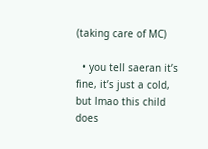(taking care of MC)

  • you tell saeran it’s fine, it’s just a cold, but lmao this child does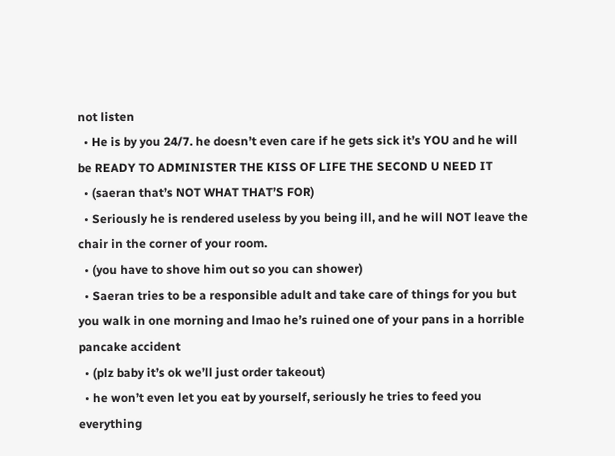not listen
  • He is by you 24/7. he doesn’t even care if he gets sick it’s YOU and he will be READY TO ADMINISTER THE KISS OF LIFE THE SECOND U NEED IT
  • (saeran that’s NOT WHAT THAT’S FOR)
  • Seriously he is rendered useless by you being ill, and he will NOT leave the chair in the corner of your room.
  • (you have to shove him out so you can shower)
  • Saeran tries to be a responsible adult and take care of things for you but you walk in one morning and lmao he’s ruined one of your pans in a horrible pancake accident
  • (plz baby it’s ok we’ll just order takeout)
  • he won’t even let you eat by yourself, seriously he tries to feed you everything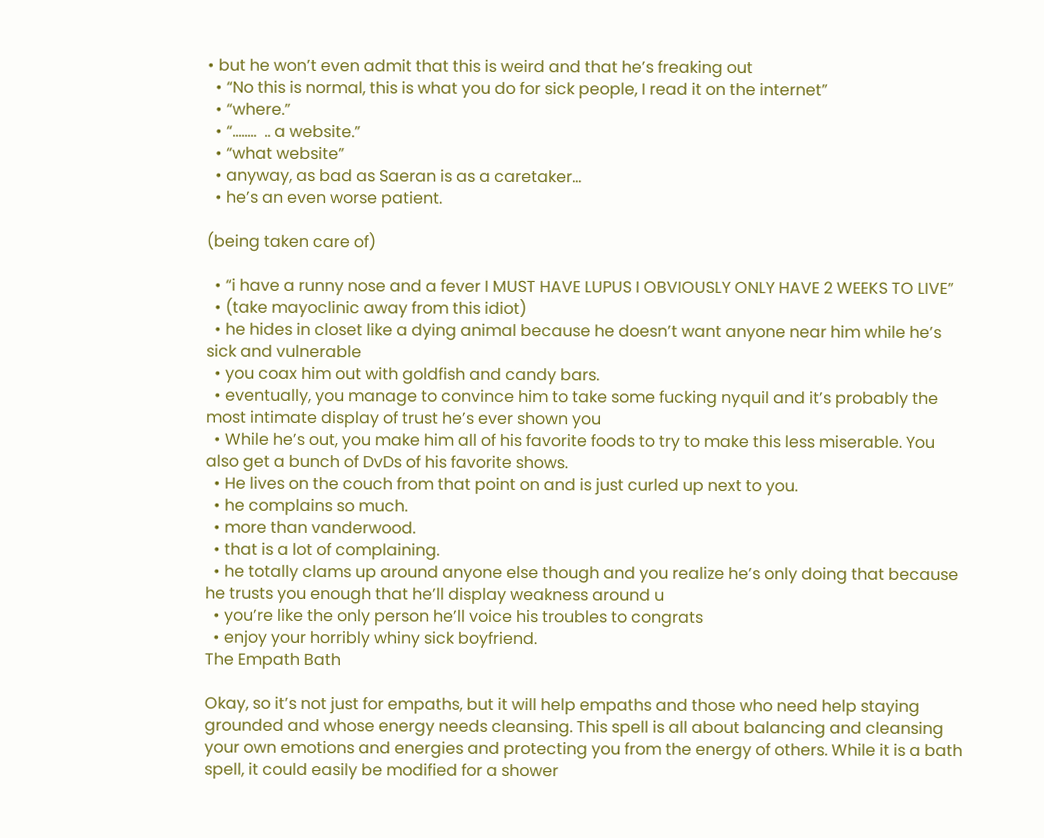• but he won’t even admit that this is weird and that he’s freaking out
  • “No this is normal, this is what you do for sick people, I read it on the internet”
  • “where.”
  • “….….  .. a website.”
  • “what website”
  • anyway, as bad as Saeran is as a caretaker…
  • he’s an even worse patient.

(being taken care of)

  • “i have a runny nose and a fever I MUST HAVE LUPUS I OBVIOUSLY ONLY HAVE 2 WEEKS TO LIVE”
  • (take mayoclinic away from this idiot)
  • he hides in closet like a dying animal because he doesn’t want anyone near him while he’s sick and vulnerable
  • you coax him out with goldfish and candy bars.
  • eventually, you manage to convince him to take some fucking nyquil and it’s probably the most intimate display of trust he’s ever shown you
  • While he’s out, you make him all of his favorite foods to try to make this less miserable. You also get a bunch of DvDs of his favorite shows.
  • He lives on the couch from that point on and is just curled up next to you.
  • he complains so much.
  • more than vanderwood.
  • that is a lot of complaining.
  • he totally clams up around anyone else though and you realize he’s only doing that because he trusts you enough that he’ll display weakness around u
  • you’re like the only person he’ll voice his troubles to congrats
  • enjoy your horribly whiny sick boyfriend.
The Empath Bath

Okay, so it’s not just for empaths, but it will help empaths and those who need help staying grounded and whose energy needs cleansing. This spell is all about balancing and cleansing your own emotions and energies and protecting you from the energy of others. While it is a bath spell, it could easily be modified for a shower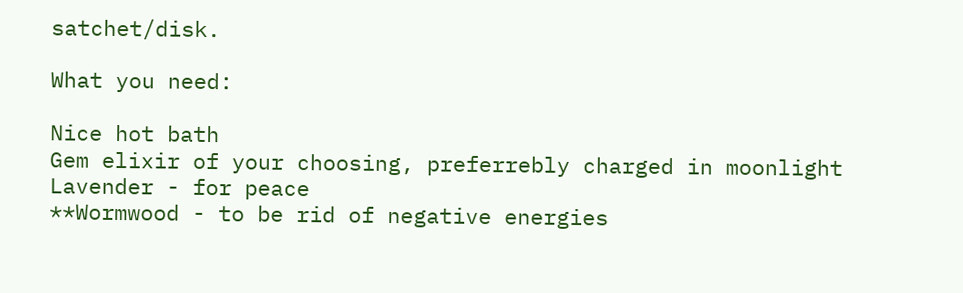satchet/disk.

What you need:

Nice hot bath
Gem elixir of your choosing, preferrebly charged in moonlight
Lavender - for peace
**Wormwood - to be rid of negative energies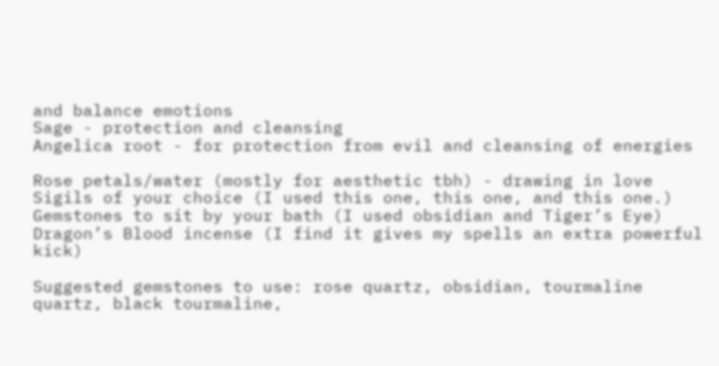and balance emotions
Sage - protection and cleansing
Angelica root - for protection from evil and cleansing of energies

Rose petals/water (mostly for aesthetic tbh) - drawing in love
Sigils of your choice (I used this one, this one, and this one.)
Gemstones to sit by your bath (I used obsidian and Tiger’s Eye)
Dragon’s Blood incense (I find it gives my spells an extra powerful kick)

Suggested gemstones to use: rose quartz, obsidian, tourmaline quartz, black tourmaline,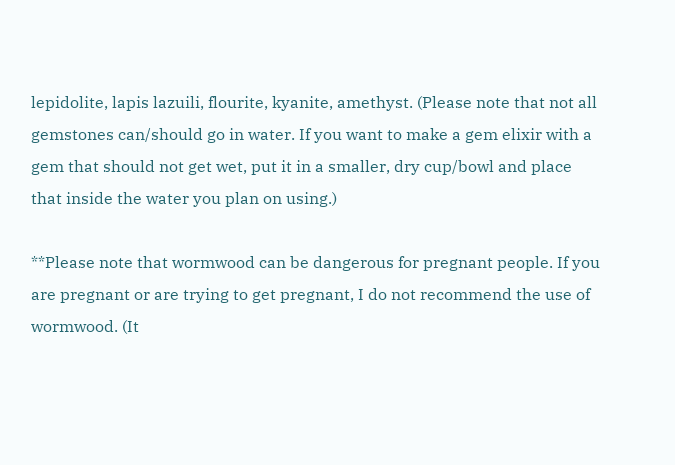lepidolite, lapis lazuili, flourite, kyanite, amethyst. (Please note that not all gemstones can/should go in water. If you want to make a gem elixir with a gem that should not get wet, put it in a smaller, dry cup/bowl and place that inside the water you plan on using.)

**Please note that wormwood can be dangerous for pregnant people. If you are pregnant or are trying to get pregnant, I do not recommend the use of wormwood. (It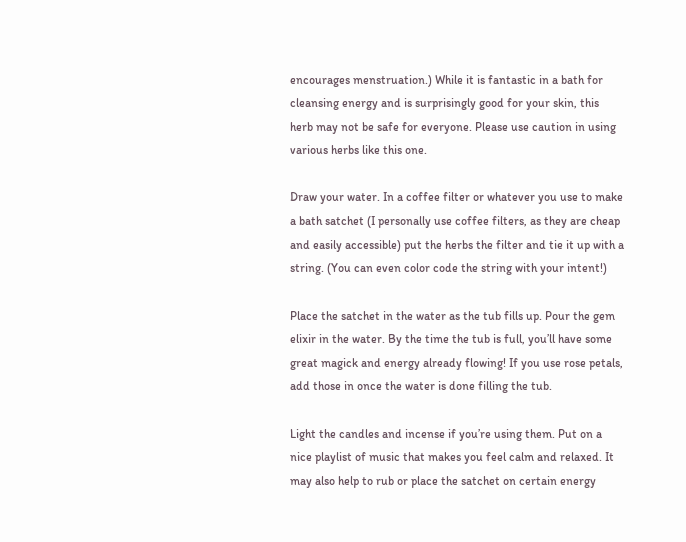encourages menstruation.) While it is fantastic in a bath for cleansing energy and is surprisingly good for your skin, this herb may not be safe for everyone. Please use caution in using various herbs like this one.

Draw your water. In a coffee filter or whatever you use to make a bath satchet (I personally use coffee filters, as they are cheap and easily accessible) put the herbs the filter and tie it up with a string. (You can even color code the string with your intent!)

Place the satchet in the water as the tub fills up. Pour the gem elixir in the water. By the time the tub is full, you’ll have some great magick and energy already flowing! If you use rose petals, add those in once the water is done filling the tub.

Light the candles and incense if you’re using them. Put on a nice playlist of music that makes you feel calm and relaxed. It may also help to rub or place the satchet on certain energy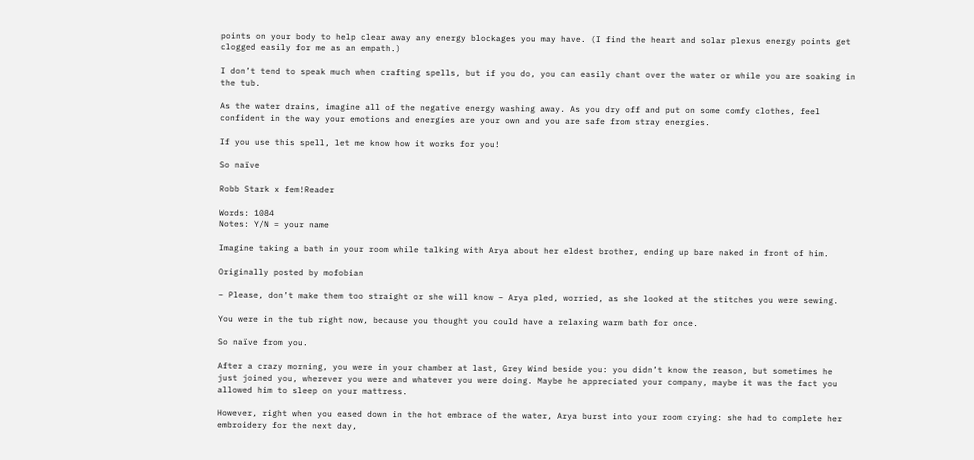points on your body to help clear away any energy blockages you may have. (I find the heart and solar plexus energy points get clogged easily for me as an empath.)

I don’t tend to speak much when crafting spells, but if you do, you can easily chant over the water or while you are soaking in the tub.

As the water drains, imagine all of the negative energy washing away. As you dry off and put on some comfy clothes, feel confident in the way your emotions and energies are your own and you are safe from stray energies.

If you use this spell, let me know how it works for you!

So naïve

Robb Stark x fem!Reader

Words: 1084
Notes: Y/N = your name

Imagine taking a bath in your room while talking with Arya about her eldest brother, ending up bare naked in front of him.

Originally posted by mofobian

– Please, don’t make them too straight or she will know – Arya pled, worried, as she looked at the stitches you were sewing.

You were in the tub right now, because you thought you could have a relaxing warm bath for once.

So naïve from you.

After a crazy morning, you were in your chamber at last, Grey Wind beside you: you didn’t know the reason, but sometimes he just joined you, wherever you were and whatever you were doing. Maybe he appreciated your company, maybe it was the fact you allowed him to sleep on your mattress.

However, right when you eased down in the hot embrace of the water, Arya burst into your room crying: she had to complete her embroidery for the next day,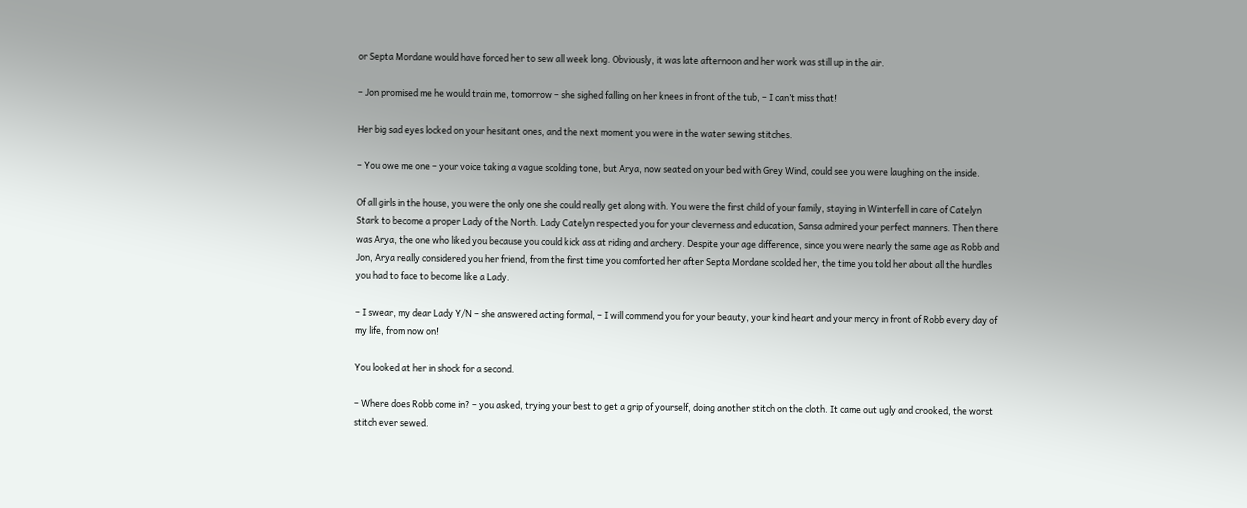or Septa Mordane would have forced her to sew all week long. Obviously, it was late afternoon and her work was still up in the air.

– Jon promised me he would train me, tomorrow – she sighed falling on her knees in front of the tub, – I can’t miss that!

Her big sad eyes locked on your hesitant ones, and the next moment you were in the water sewing stitches.

– You owe me one – your voice taking a vague scolding tone, but Arya, now seated on your bed with Grey Wind, could see you were laughing on the inside.

Of all girls in the house, you were the only one she could really get along with. You were the first child of your family, staying in Winterfell in care of Catelyn Stark to become a proper Lady of the North. Lady Catelyn respected you for your cleverness and education, Sansa admired your perfect manners. Then there was Arya, the one who liked you because you could kick ass at riding and archery. Despite your age difference, since you were nearly the same age as Robb and Jon, Arya really considered you her friend, from the first time you comforted her after Septa Mordane scolded her, the time you told her about all the hurdles you had to face to become like a Lady.

– I swear, my dear Lady Y/N – she answered acting formal, – I will commend you for your beauty, your kind heart and your mercy in front of Robb every day of my life, from now on!

You looked at her in shock for a second.

– Where does Robb come in? – you asked, trying your best to get a grip of yourself, doing another stitch on the cloth. It came out ugly and crooked, the worst stitch ever sewed.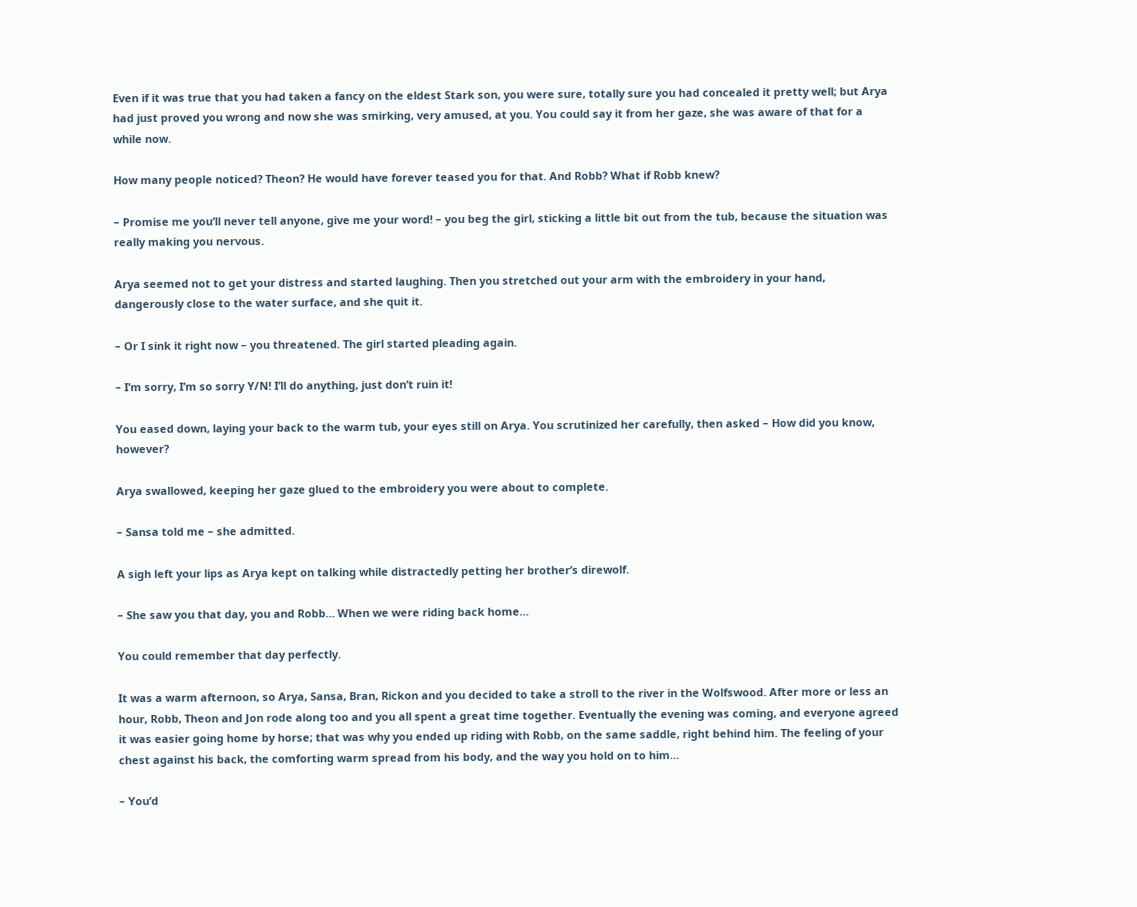Even if it was true that you had taken a fancy on the eldest Stark son, you were sure, totally sure you had concealed it pretty well; but Arya had just proved you wrong and now she was smirking, very amused, at you. You could say it from her gaze, she was aware of that for a while now.

How many people noticed? Theon? He would have forever teased you for that. And Robb? What if Robb knew?

– Promise me you’ll never tell anyone, give me your word! – you beg the girl, sticking a little bit out from the tub, because the situation was really making you nervous.

Arya seemed not to get your distress and started laughing. Then you stretched out your arm with the embroidery in your hand, dangerously close to the water surface, and she quit it.

– Or I sink it right now – you threatened. The girl started pleading again.

– I’m sorry, I’m so sorry Y/N! I’ll do anything, just don’t ruin it!

You eased down, laying your back to the warm tub, your eyes still on Arya. You scrutinized her carefully, then asked – How did you know, however?

Arya swallowed, keeping her gaze glued to the embroidery you were about to complete.

– Sansa told me – she admitted.

A sigh left your lips as Arya kept on talking while distractedly petting her brother’s direwolf.

– She saw you that day, you and Robb… When we were riding back home…

You could remember that day perfectly.

It was a warm afternoon, so Arya, Sansa, Bran, Rickon and you decided to take a stroll to the river in the Wolfswood. After more or less an hour, Robb, Theon and Jon rode along too and you all spent a great time together. Eventually the evening was coming, and everyone agreed it was easier going home by horse; that was why you ended up riding with Robb, on the same saddle, right behind him. The feeling of your chest against his back, the comforting warm spread from his body, and the way you hold on to him…

– You’d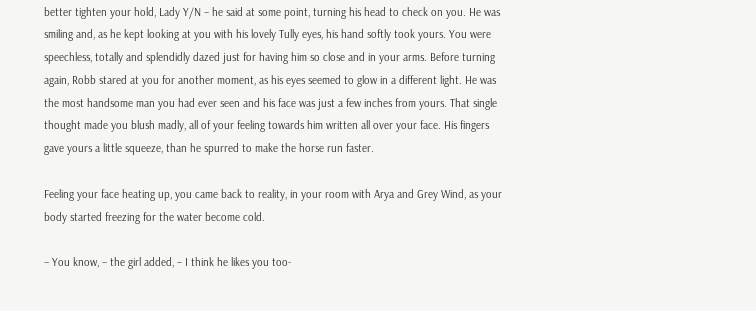better tighten your hold, Lady Y/N – he said at some point, turning his head to check on you. He was smiling and, as he kept looking at you with his lovely Tully eyes, his hand softly took yours. You were speechless, totally and splendidly dazed just for having him so close and in your arms. Before turning again, Robb stared at you for another moment, as his eyes seemed to glow in a different light. He was the most handsome man you had ever seen and his face was just a few inches from yours. That single thought made you blush madly, all of your feeling towards him written all over your face. His fingers gave yours a little squeeze, than he spurred to make the horse run faster.

Feeling your face heating up, you came back to reality, in your room with Arya and Grey Wind, as your body started freezing for the water become cold.

– You know, – the girl added, – I think he likes you too-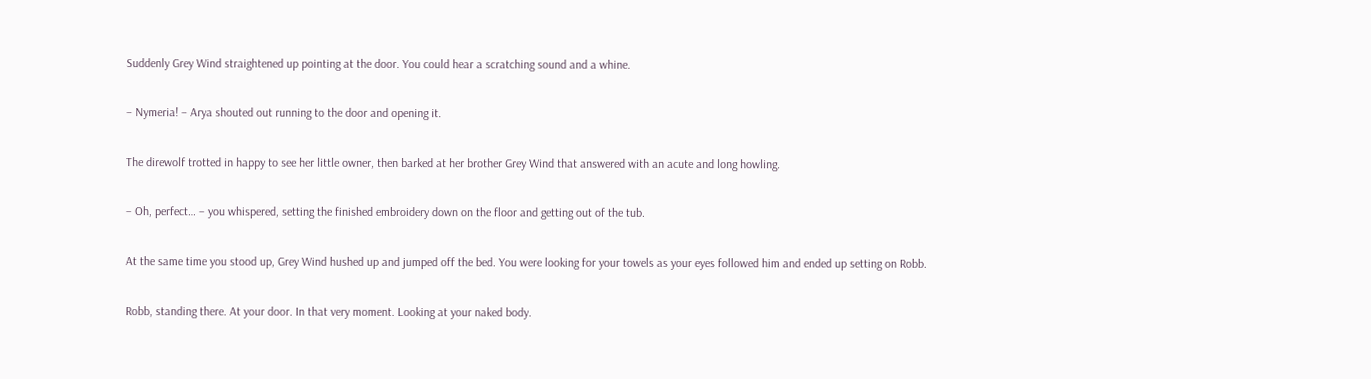Suddenly Grey Wind straightened up pointing at the door. You could hear a scratching sound and a whine.

– Nymeria! – Arya shouted out running to the door and opening it.

The direwolf trotted in happy to see her little owner, then barked at her brother Grey Wind that answered with an acute and long howling.

– Oh, perfect… – you whispered, setting the finished embroidery down on the floor and getting out of the tub.

At the same time you stood up, Grey Wind hushed up and jumped off the bed. You were looking for your towels as your eyes followed him and ended up setting on Robb.

Robb, standing there. At your door. In that very moment. Looking at your naked body.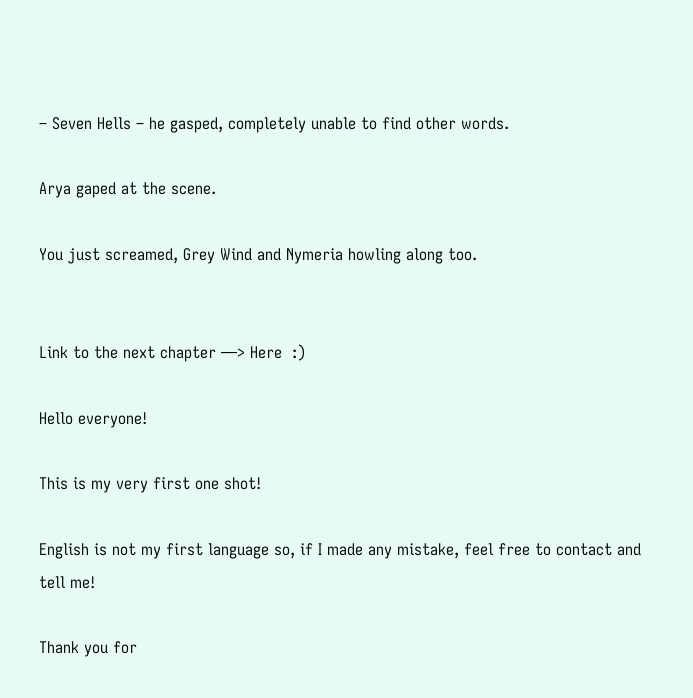– Seven Hells – he gasped, completely unable to find other words.

Arya gaped at the scene.

You just screamed, Grey Wind and Nymeria howling along too.


Link to the next chapter —> Here  :)

Hello everyone!

This is my very first one shot!

English is not my first language so, if I made any mistake, feel free to contact and tell me!

Thank you for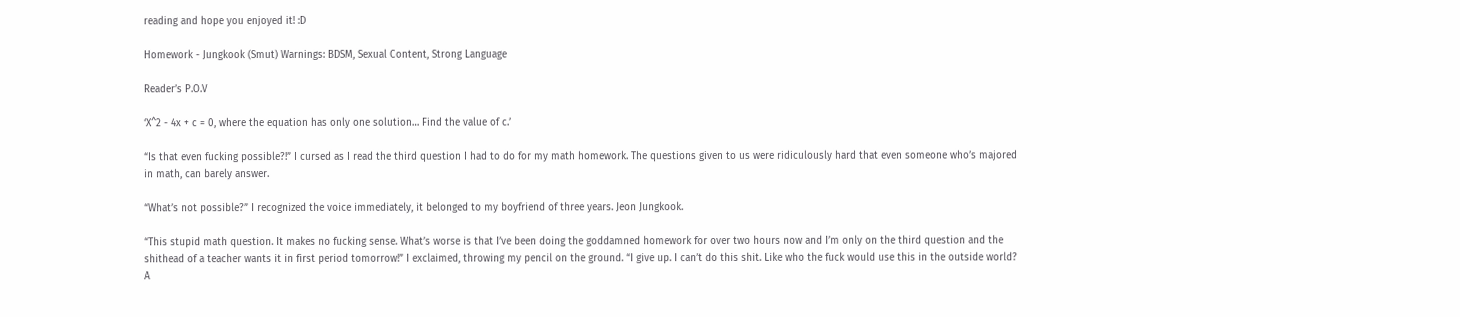reading and hope you enjoyed it! :D

Homework - Jungkook (Smut) Warnings: BDSM, Sexual Content, Strong Language

Reader’s P.O.V

‘X^2 - 4x + c = 0, where the equation has only one solution… Find the value of c.’

“Is that even fucking possible?!” I cursed as I read the third question I had to do for my math homework. The questions given to us were ridiculously hard that even someone who’s majored in math, can barely answer.

“What’s not possible?” I recognized the voice immediately, it belonged to my boyfriend of three years. Jeon Jungkook.

“This stupid math question. It makes no fucking sense. What’s worse is that I’ve been doing the goddamned homework for over two hours now and I’m only on the third question and the shithead of a teacher wants it in first period tomorrow!” I exclaimed, throwing my pencil on the ground. “I give up. I can’t do this shit. Like who the fuck would use this in the outside world? A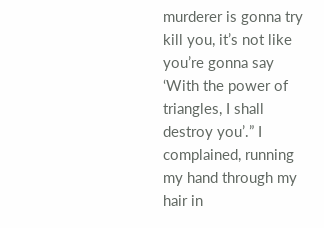murderer is gonna try kill you, it’s not like you’re gonna say ‘With the power of triangles, I shall destroy you’.” I complained, running my hand through my hair in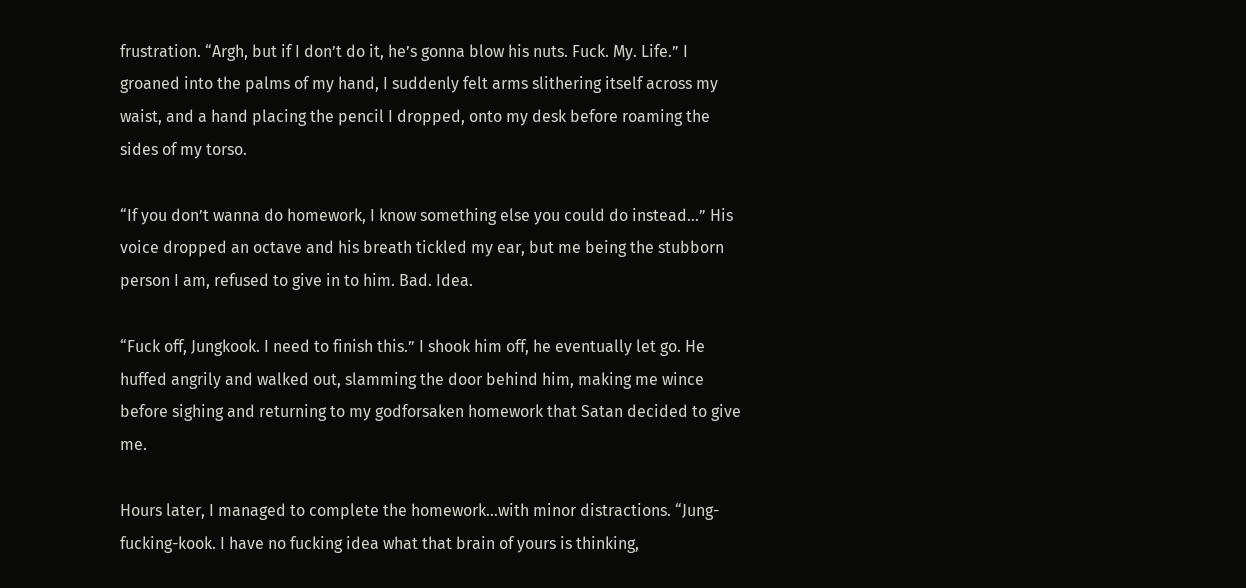frustration. “Argh, but if I don’t do it, he’s gonna blow his nuts. Fuck. My. Life.” I groaned into the palms of my hand, I suddenly felt arms slithering itself across my waist, and a hand placing the pencil I dropped, onto my desk before roaming the sides of my torso.

“If you don’t wanna do homework, I know something else you could do instead…” His voice dropped an octave and his breath tickled my ear, but me being the stubborn person I am, refused to give in to him. Bad. Idea.

“Fuck off, Jungkook. I need to finish this.” I shook him off, he eventually let go. He huffed angrily and walked out, slamming the door behind him, making me wince before sighing and returning to my godforsaken homework that Satan decided to give me.

Hours later, I managed to complete the homework…with minor distractions. “Jung-fucking-kook. I have no fucking idea what that brain of yours is thinking,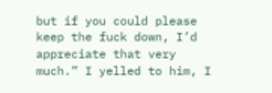but if you could please keep the fuck down, I’d appreciate that very much.” I yelled to him, I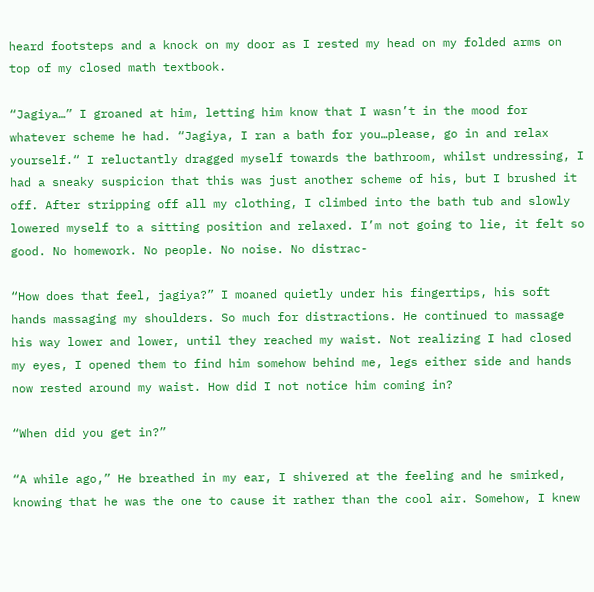heard footsteps and a knock on my door as I rested my head on my folded arms on top of my closed math textbook.

“Jagiya…” I groaned at him, letting him know that I wasn’t in the mood for whatever scheme he had. “Jagiya, I ran a bath for you…please, go in and relax yourself.“ I reluctantly dragged myself towards the bathroom, whilst undressing, I had a sneaky suspicion that this was just another scheme of his, but I brushed it off. After stripping off all my clothing, I climbed into the bath tub and slowly lowered myself to a sitting position and relaxed. I’m not going to lie, it felt so good. No homework. No people. No noise. No distrac-

“How does that feel, jagiya?” I moaned quietly under his fingertips, his soft hands massaging my shoulders. So much for distractions. He continued to massage his way lower and lower, until they reached my waist. Not realizing I had closed my eyes, I opened them to find him somehow behind me, legs either side and hands now rested around my waist. How did I not notice him coming in?

“When did you get in?”

“A while ago,” He breathed in my ear, I shivered at the feeling and he smirked, knowing that he was the one to cause it rather than the cool air. Somehow, I knew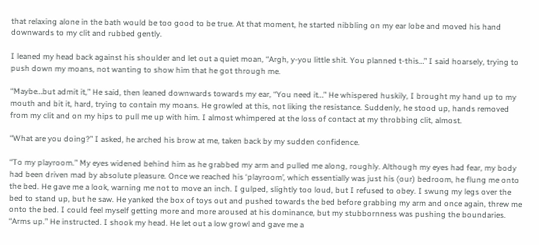that relaxing alone in the bath would be too good to be true. At that moment, he started nibbling on my ear lobe and moved his hand downwards to my clit and rubbed gently.

I leaned my head back against his shoulder and let out a quiet moan, “Argh, y-you little shit. You planned t-this…” I said hoarsely, trying to push down my moans, not wanting to show him that he got through me.

“Maybe…but admit it,” He said, then leaned downwards towards my ear, “You need it…” He whispered huskily, I brought my hand up to my mouth and bit it, hard, trying to contain my moans. He growled at this, not liking the resistance. Suddenly, he stood up, hands removed from my clit and on my hips to pull me up with him. I almost whimpered at the loss of contact at my throbbing clit, almost.

“What are you doing?” I asked, he arched his brow at me, taken back by my sudden confidence.

“To my playroom.” My eyes widened behind him as he grabbed my arm and pulled me along, roughly. Although my eyes had fear, my body had been driven mad by absolute pleasure. Once we reached his ‘playroom’, which essentially was just his (our) bedroom, he flung me onto the bed. He gave me a look, warning me not to move an inch. I gulped, slightly too loud, but I refused to obey. I swung my legs over the bed to stand up, but he saw. He yanked the box of toys out and pushed towards the bed before grabbing my arm and once again, threw me onto the bed. I could feel myself getting more and more aroused at his dominance, but my stubbornness was pushing the boundaries. “Arms up.” He instructed. I shook my head. He let out a low growl and gave me a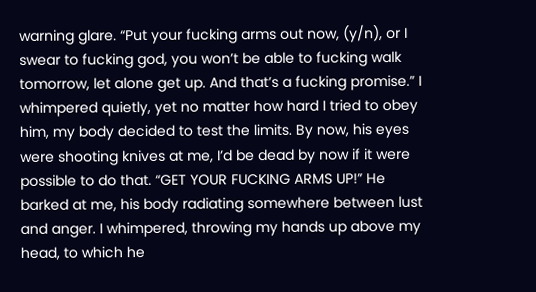warning glare. “Put your fucking arms out now, (y/n), or I swear to fucking god, you won’t be able to fucking walk tomorrow, let alone get up. And that’s a fucking promise.” I whimpered quietly, yet no matter how hard I tried to obey him, my body decided to test the limits. By now, his eyes were shooting knives at me, I’d be dead by now if it were possible to do that. “GET YOUR FUCKING ARMS UP!” He barked at me, his body radiating somewhere between lust and anger. I whimpered, throwing my hands up above my head, to which he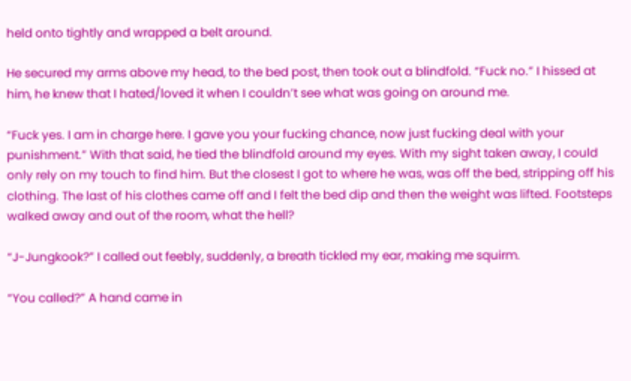held onto tightly and wrapped a belt around.

He secured my arms above my head, to the bed post, then took out a blindfold. “Fuck no.” I hissed at him, he knew that I hated/loved it when I couldn’t see what was going on around me.

“Fuck yes. I am in charge here. I gave you your fucking chance, now just fucking deal with your punishment.” With that said, he tied the blindfold around my eyes. With my sight taken away, I could only rely on my touch to find him. But the closest I got to where he was, was off the bed, stripping off his clothing. The last of his clothes came off and I felt the bed dip and then the weight was lifted. Footsteps walked away and out of the room, what the hell?

“J-Jungkook?” I called out feebly, suddenly, a breath tickled my ear, making me squirm.

“You called?” A hand came in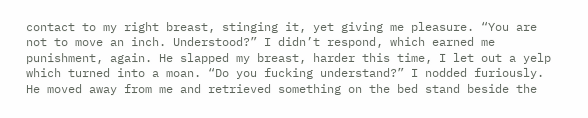contact to my right breast, stinging it, yet giving me pleasure. “You are not to move an inch. Understood?” I didn’t respond, which earned me punishment, again. He slapped my breast, harder this time, I let out a yelp which turned into a moan. “Do you fucking understand?” I nodded furiously. He moved away from me and retrieved something on the bed stand beside the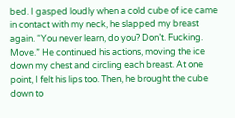bed. I gasped loudly when a cold cube of ice came in contact with my neck, he slapped my breast again. “You never learn, do you? Don’t. Fucking. Move.” He continued his actions, moving the ice down my chest and circling each breast. At one point, I felt his lips too. Then, he brought the cube down to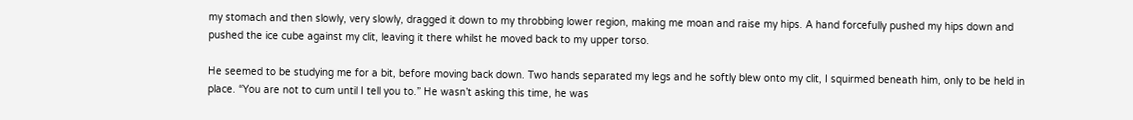my stomach and then slowly, very slowly, dragged it down to my throbbing lower region, making me moan and raise my hips. A hand forcefully pushed my hips down and pushed the ice cube against my clit, leaving it there whilst he moved back to my upper torso.

He seemed to be studying me for a bit, before moving back down. Two hands separated my legs and he softly blew onto my clit, I squirmed beneath him, only to be held in place. “You are not to cum until I tell you to.” He wasn’t asking this time, he was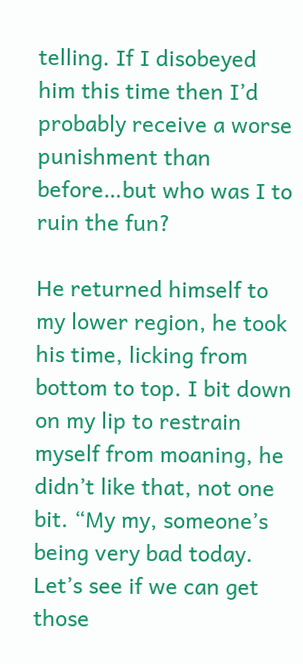telling. If I disobeyed him this time then I’d probably receive a worse punishment than before…but who was I to ruin the fun?

He returned himself to my lower region, he took his time, licking from bottom to top. I bit down on my lip to restrain myself from moaning, he didn’t like that, not one bit. “My my, someone’s being very bad today. Let’s see if we can get those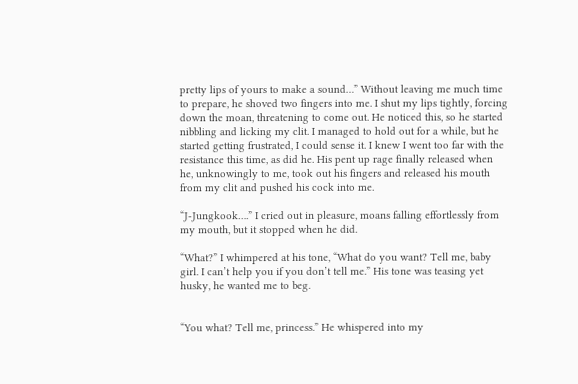pretty lips of yours to make a sound…” Without leaving me much time to prepare, he shoved two fingers into me. I shut my lips tightly, forcing down the moan, threatening to come out. He noticed this, so he started nibbling and licking my clit. I managed to hold out for a while, but he started getting frustrated, I could sense it. I knew I went too far with the resistance this time, as did he. His pent up rage finally released when he, unknowingly to me, took out his fingers and released his mouth from my clit and pushed his cock into me.

“J-Jungkook….” I cried out in pleasure, moans falling effortlessly from my mouth, but it stopped when he did.

“What?” I whimpered at his tone, “What do you want? Tell me, baby girl. I can’t help you if you don’t tell me.” His tone was teasing yet husky, he wanted me to beg.


“You what? Tell me, princess.” He whispered into my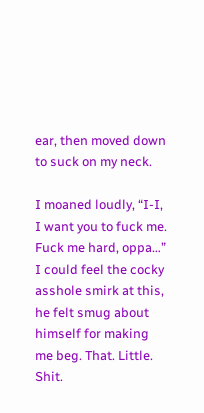ear, then moved down to suck on my neck.

I moaned loudly, “I-I, I want you to fuck me. Fuck me hard, oppa…” I could feel the cocky asshole smirk at this, he felt smug about himself for making me beg. That. Little. Shit.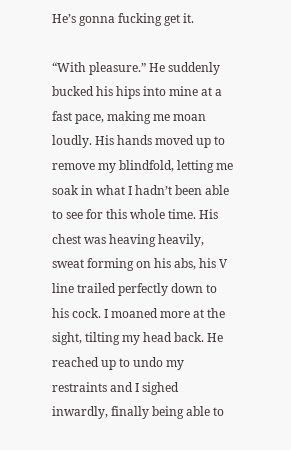He’s gonna fucking get it.

“With pleasure.” He suddenly bucked his hips into mine at a fast pace, making me moan loudly. His hands moved up to remove my blindfold, letting me soak in what I hadn’t been able to see for this whole time. His chest was heaving heavily, sweat forming on his abs, his V line trailed perfectly down to his cock. I moaned more at the sight, tilting my head back. He reached up to undo my restraints and I sighed inwardly, finally being able to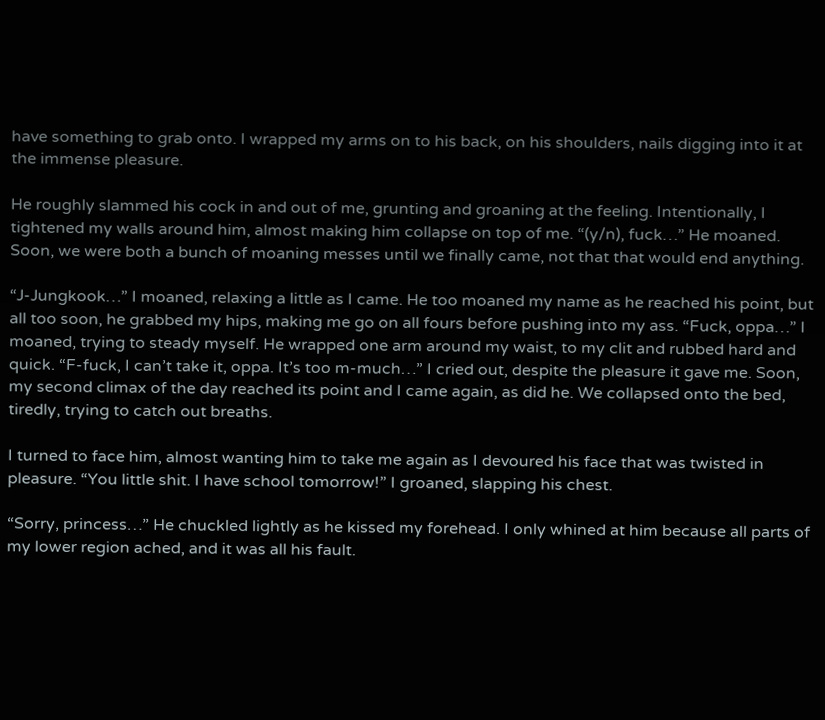have something to grab onto. I wrapped my arms on to his back, on his shoulders, nails digging into it at the immense pleasure.

He roughly slammed his cock in and out of me, grunting and groaning at the feeling. Intentionally, I tightened my walls around him, almost making him collapse on top of me. “(y/n), fuck…” He moaned. Soon, we were both a bunch of moaning messes until we finally came, not that that would end anything.

“J-Jungkook…” I moaned, relaxing a little as I came. He too moaned my name as he reached his point, but all too soon, he grabbed my hips, making me go on all fours before pushing into my ass. “Fuck, oppa…” I moaned, trying to steady myself. He wrapped one arm around my waist, to my clit and rubbed hard and quick. “F-fuck, I can’t take it, oppa. It’s too m-much…” I cried out, despite the pleasure it gave me. Soon, my second climax of the day reached its point and I came again, as did he. We collapsed onto the bed, tiredly, trying to catch out breaths.

I turned to face him, almost wanting him to take me again as I devoured his face that was twisted in pleasure. “You little shit. I have school tomorrow!” I groaned, slapping his chest.

“Sorry, princess…” He chuckled lightly as he kissed my forehead. I only whined at him because all parts of my lower region ached, and it was all his fault.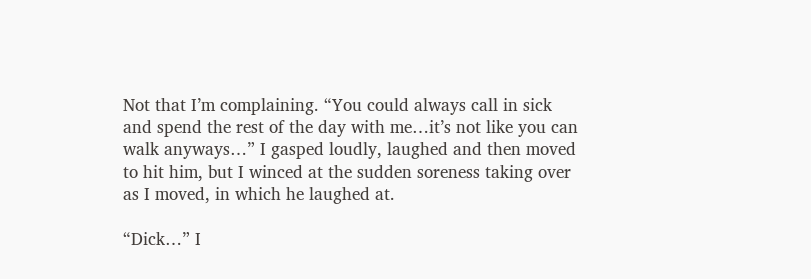Not that I’m complaining. “You could always call in sick and spend the rest of the day with me…it’s not like you can walk anyways…” I gasped loudly, laughed and then moved to hit him, but I winced at the sudden soreness taking over as I moved, in which he laughed at.

“Dick…” I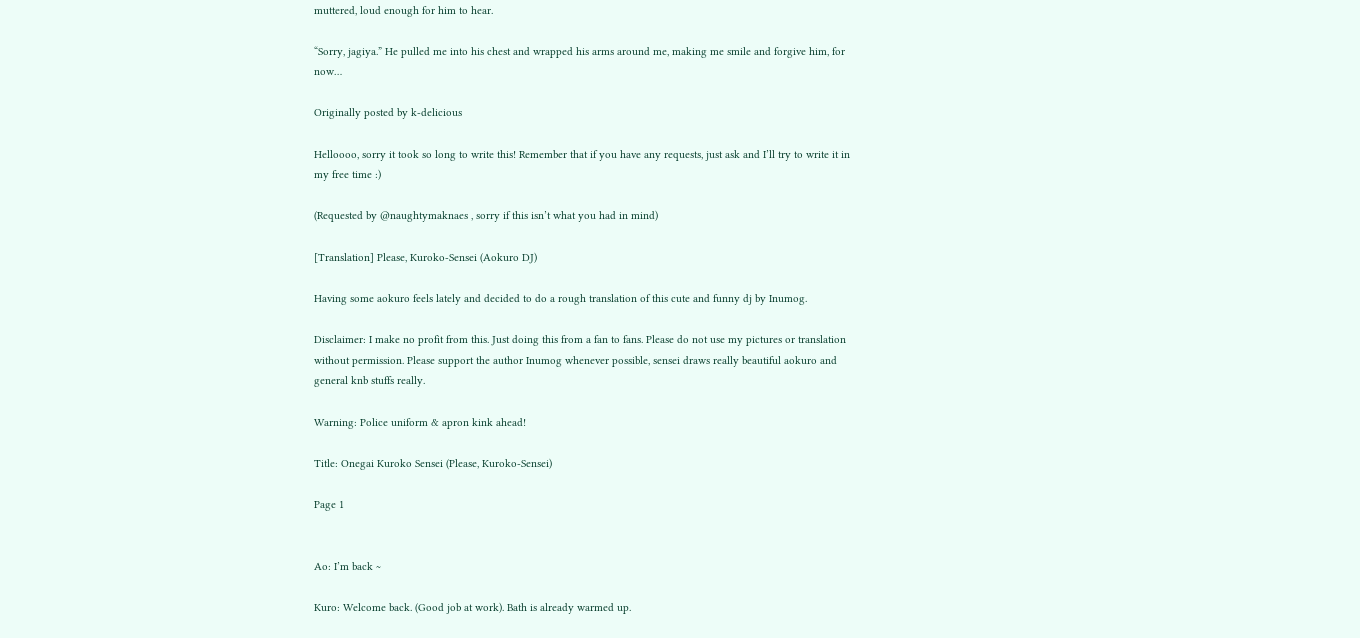muttered, loud enough for him to hear.

“Sorry, jagiya.” He pulled me into his chest and wrapped his arms around me, making me smile and forgive him, for now…

Originally posted by k-delicious

Helloooo, sorry it took so long to write this! Remember that if you have any requests, just ask and I’ll try to write it in my free time :)

(Requested by @naughtymaknaes , sorry if this isn’t what you had in mind)

[Translation] Please, Kuroko-Sensei (Aokuro DJ)

Having some aokuro feels lately and decided to do a rough translation of this cute and funny dj by Inumog.

Disclaimer: I make no profit from this. Just doing this from a fan to fans. Please do not use my pictures or translation without permission. Please support the author Inumog whenever possible, sensei draws really beautiful aokuro and general knb stuffs really.

Warning: Police uniform & apron kink ahead!

Title: Onegai Kuroko Sensei (Please, Kuroko-Sensei)

Page 1


Ao: I’m back ~

Kuro: Welcome back. (Good job at work). Bath is already warmed up.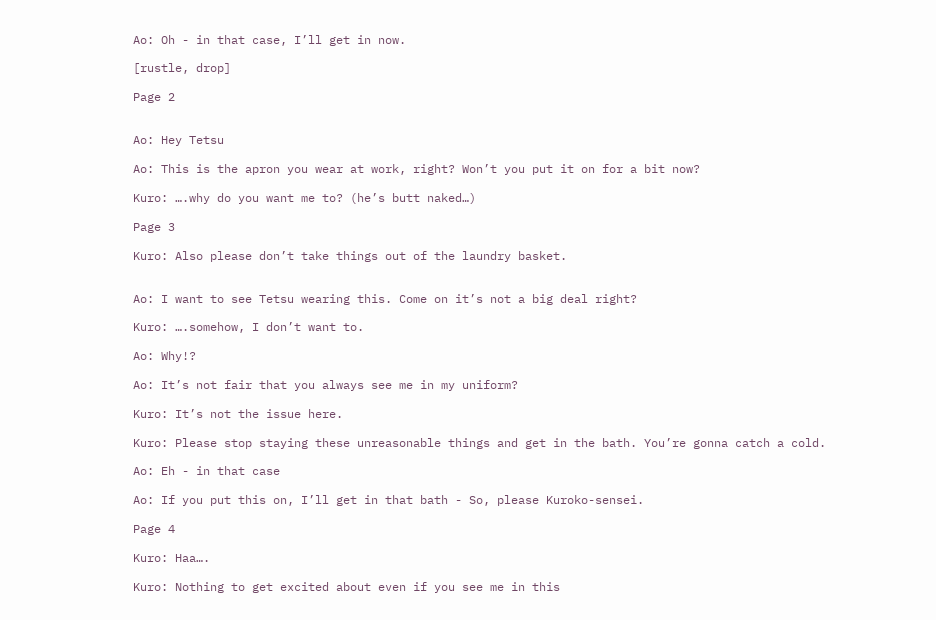Ao: Oh - in that case, I’ll get in now.

[rustle, drop]

Page 2


Ao: Hey Tetsu

Ao: This is the apron you wear at work, right? Won’t you put it on for a bit now?

Kuro: ….why do you want me to? (he’s butt naked…)

Page 3

Kuro: Also please don’t take things out of the laundry basket.


Ao: I want to see Tetsu wearing this. Come on it’s not a big deal right?

Kuro: ….somehow, I don’t want to.

Ao: Why!?

Ao: It’s not fair that you always see me in my uniform?

Kuro: It’s not the issue here.

Kuro: Please stop staying these unreasonable things and get in the bath. You’re gonna catch a cold.

Ao: Eh - in that case

Ao: If you put this on, I’ll get in that bath - So, please Kuroko-sensei.

Page 4

Kuro: Haa….

Kuro: Nothing to get excited about even if you see me in this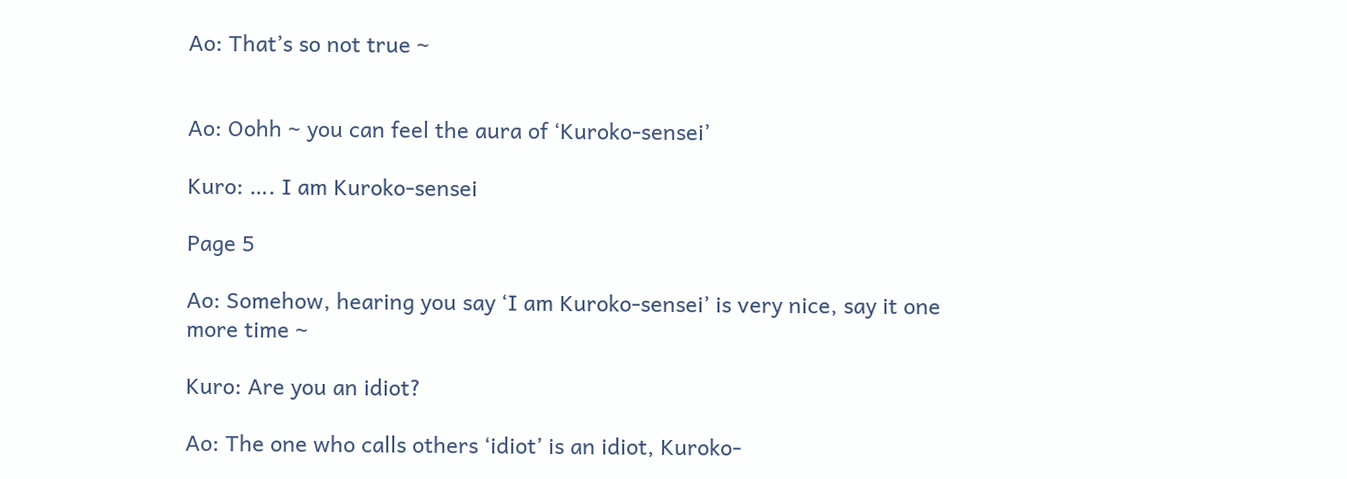Ao: That’s so not true ~


Ao: Oohh ~ you can feel the aura of ‘Kuroko-sensei’

Kuro: …. I am Kuroko-sensei

Page 5

Ao: Somehow, hearing you say ‘I am Kuroko-sensei’ is very nice, say it one more time ~

Kuro: Are you an idiot?

Ao: The one who calls others ‘idiot’ is an idiot, Kuroko-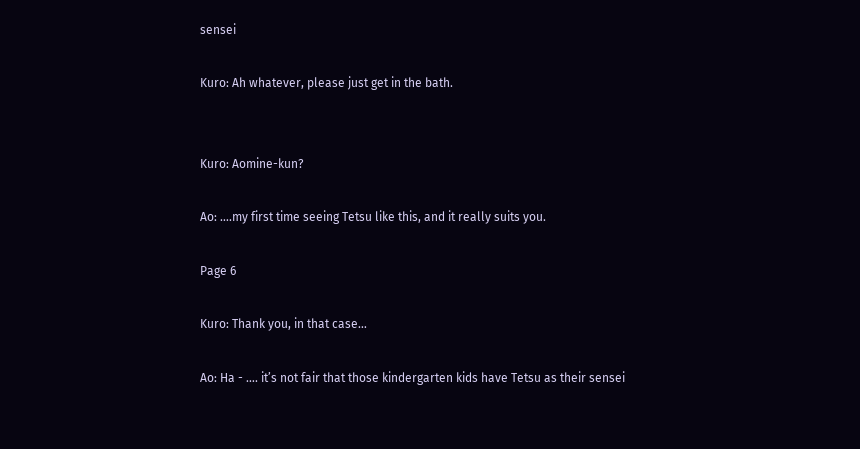sensei

Kuro: Ah whatever, please just get in the bath.


Kuro: Aomine-kun?

Ao: ….my first time seeing Tetsu like this, and it really suits you.

Page 6

Kuro: Thank you, in that case…

Ao: Ha - …. it’s not fair that those kindergarten kids have Tetsu as their sensei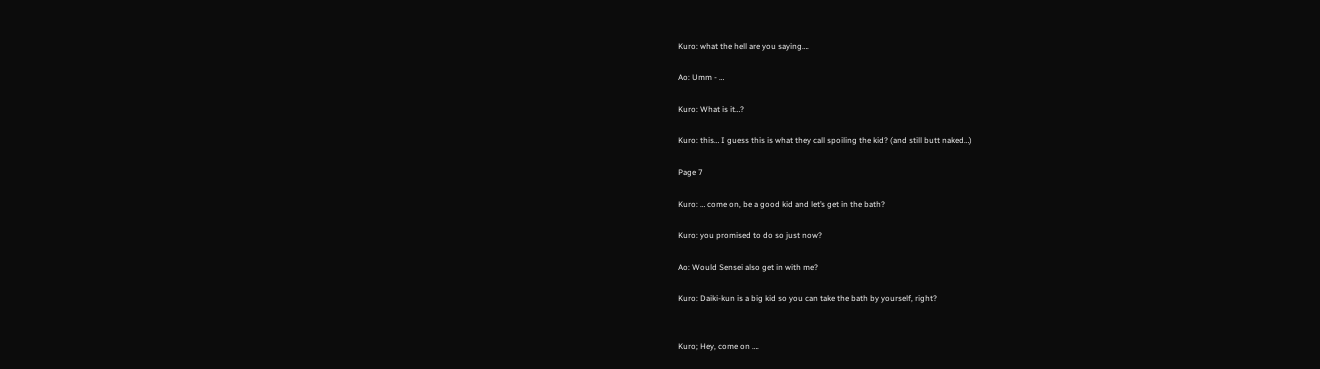Kuro: what the hell are you saying….

Ao: Umm - …

Kuro: What is it…?

Kuro: this… I guess this is what they call spoiling the kid? (and still butt naked…)

Page 7

Kuro: … come on, be a good kid and let’s get in the bath?

Kuro: you promised to do so just now?

Ao: Would Sensei also get in with me?

Kuro: Daiki-kun is a big kid so you can take the bath by yourself, right?


Kuro; Hey, come on ….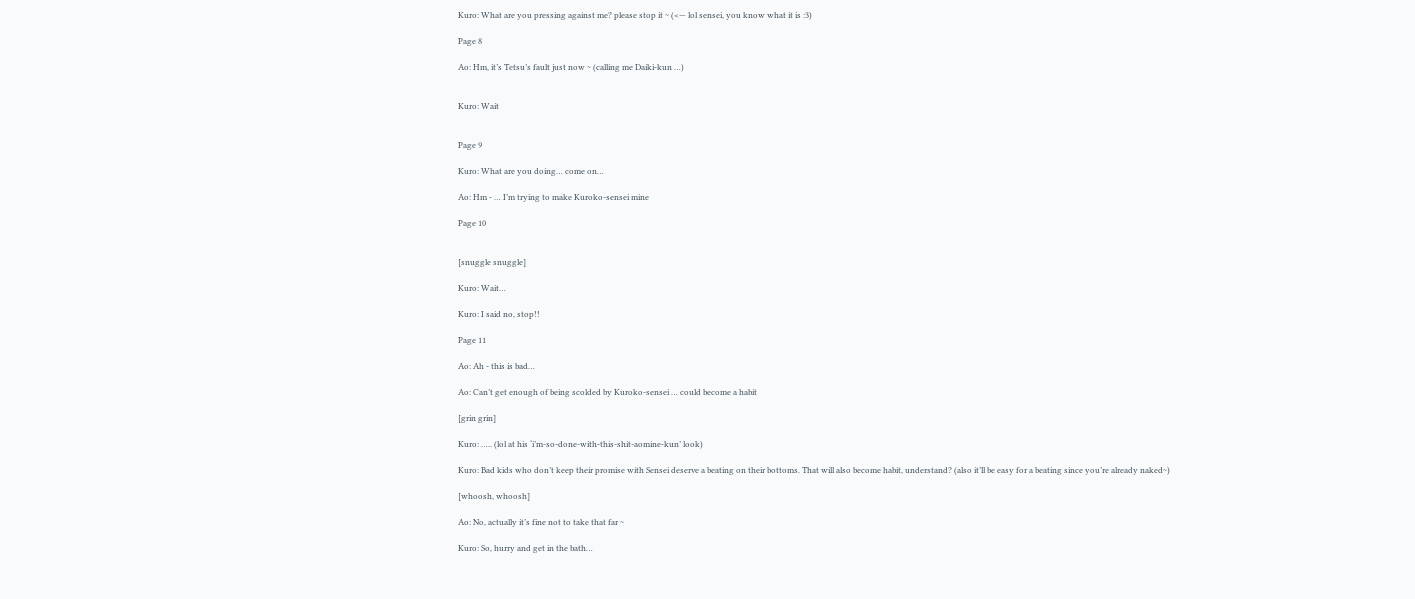Kuro: What are you pressing against me? please stop it ~ (<— lol sensei, you know what it is :3)

Page 8

Ao: Hm, it’s Tetsu’s fault just now ~ (calling me Daiki-kun …)


Kuro: Wait


Page 9

Kuro: What are you doing… come on…

Ao: Hm - … I’m trying to make Kuroko-sensei mine

Page 10


[snuggle snuggle]

Kuro: Wait…

Kuro: I said no, stop!!

Page 11

Ao: Ah - this is bad…

Ao: Can’t get enough of being scolded by Kuroko-sensei … could become a habit

[grin grin]

Kuro: ….. (lol at his ‘i’m-so-done-with-this-shit-aomine-kun’ look)

Kuro: Bad kids who don’t keep their promise with Sensei deserve a beating on their bottoms. That will also become habit, understand? (also it’ll be easy for a beating since you’re already naked~)

[whoosh, whoosh]

Ao: No, actually it’s fine not to take that far ~

Kuro: So, hurry and get in the bath…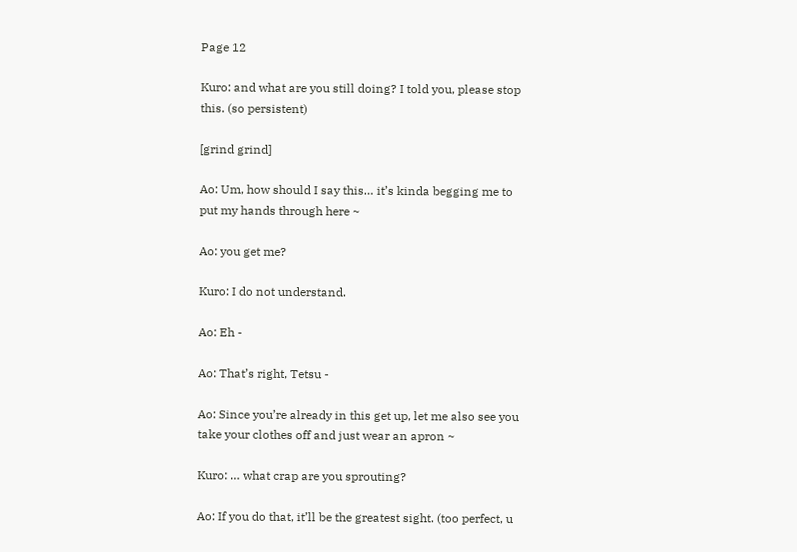Page 12

Kuro: and what are you still doing? I told you, please stop this. (so persistent)

[grind grind]

Ao: Um, how should I say this… it’s kinda begging me to put my hands through here ~

Ao: you get me?

Kuro: I do not understand.

Ao: Eh -

Ao: That’s right, Tetsu -

Ao: Since you’re already in this get up, let me also see you take your clothes off and just wear an apron ~

Kuro: … what crap are you sprouting?

Ao: If you do that, it’ll be the greatest sight. (too perfect, u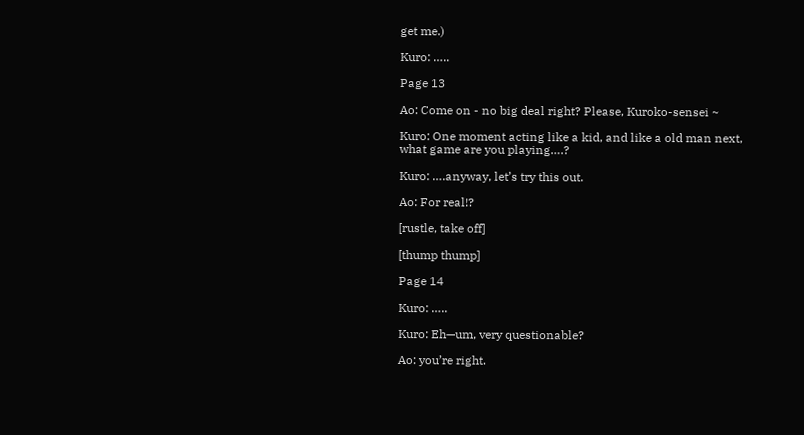get me.)

Kuro: …..

Page 13

Ao: Come on - no big deal right? Please, Kuroko-sensei ~

Kuro: One moment acting like a kid, and like a old man next, what game are you playing….?

Kuro: ….anyway, let’s try this out.

Ao: For real!?

[rustle, take off]

[thump thump]

Page 14

Kuro: …..

Kuro: Eh—um, very questionable?

Ao: you’re right.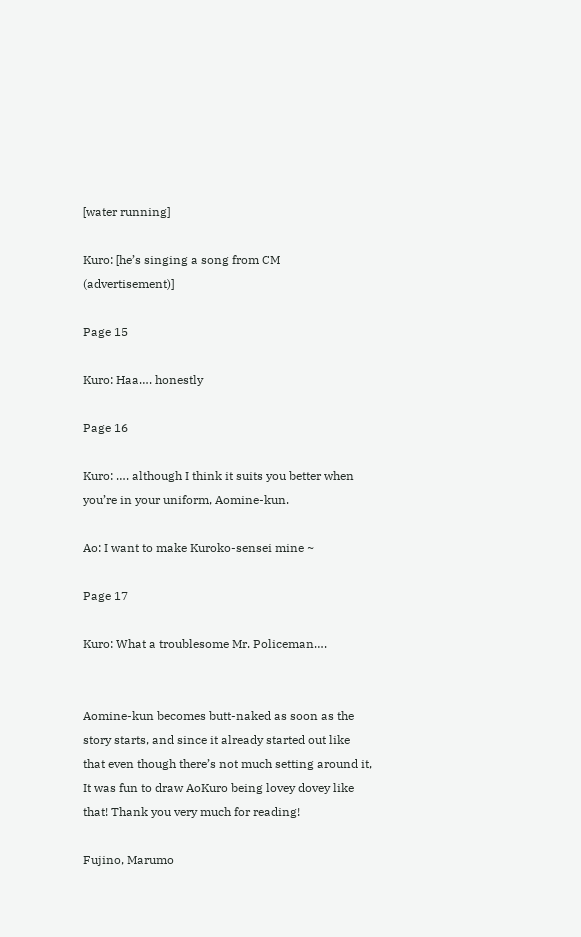[water running]

Kuro: [he’s singing a song from CM (advertisement)]

Page 15

Kuro: Haa…. honestly

Page 16

Kuro: …. although I think it suits you better when you’re in your uniform, Aomine-kun.

Ao: I want to make Kuroko-sensei mine ~

Page 17

Kuro: What a troublesome Mr. Policeman….


Aomine-kun becomes butt-naked as soon as the story starts, and since it already started out like that even though there’s not much setting around it, It was fun to draw AoKuro being lovey dovey like that! Thank you very much for reading!

Fujino, Marumo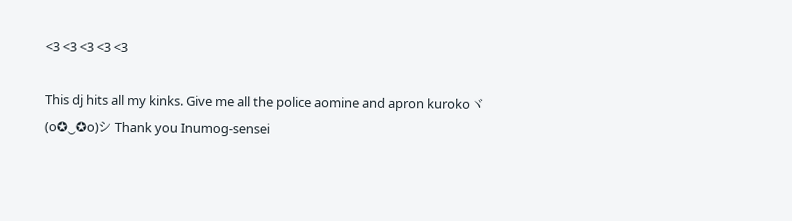<3 <3 <3 <3 <3

This dj hits all my kinks. Give me all the police aomine and apron kuroko ヾ(o✪‿✪o)シ Thank you Inumog-sensei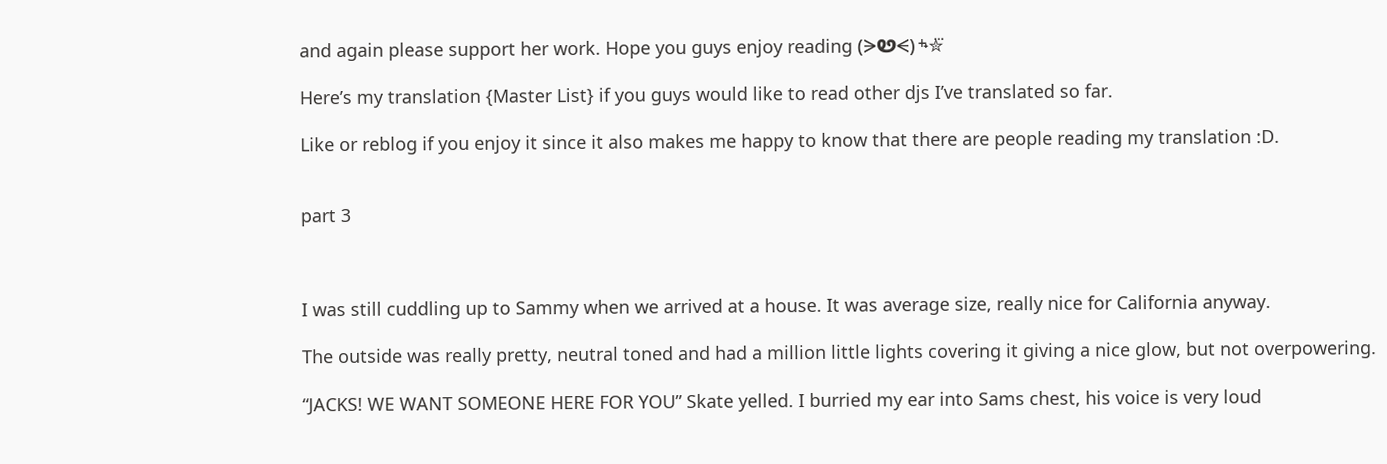and again please support her work. Hope you guys enjoy reading (ᗒᏬᗕ) ˡ̵˖✮⃛

Here’s my translation {Master List} if you guys would like to read other djs I’ve translated so far.

Like or reblog if you enjoy it since it also makes me happy to know that there are people reading my translation :D.


part 3



I was still cuddling up to Sammy when we arrived at a house. It was average size, really nice for California anyway.

The outside was really pretty, neutral toned and had a million little lights covering it giving a nice glow, but not overpowering.

“JACKS! WE WANT SOMEONE HERE FOR YOU” Skate yelled. I burried my ear into Sams chest, his voice is very loud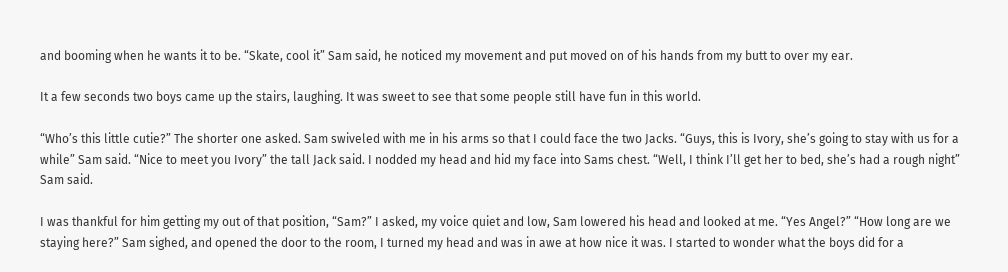and booming when he wants it to be. “Skate, cool it” Sam said, he noticed my movement and put moved on of his hands from my butt to over my ear.

It a few seconds two boys came up the stairs, laughing. It was sweet to see that some people still have fun in this world.

“Who’s this little cutie?” The shorter one asked. Sam swiveled with me in his arms so that I could face the two Jacks. “Guys, this is Ivory, she’s going to stay with us for a while” Sam said. “Nice to meet you Ivory” the tall Jack said. I nodded my head and hid my face into Sams chest. “Well, I think I’ll get her to bed, she’s had a rough night” Sam said.

I was thankful for him getting my out of that position, “Sam?” I asked, my voice quiet and low, Sam lowered his head and looked at me. “Yes Angel?” “How long are we staying here?” Sam sighed, and opened the door to the room, I turned my head and was in awe at how nice it was. I started to wonder what the boys did for a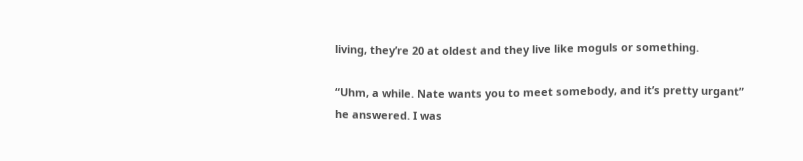living, they’re 20 at oldest and they live like moguls or something.

“Uhm, a while. Nate wants you to meet somebody, and it’s pretty urgant” he answered. I was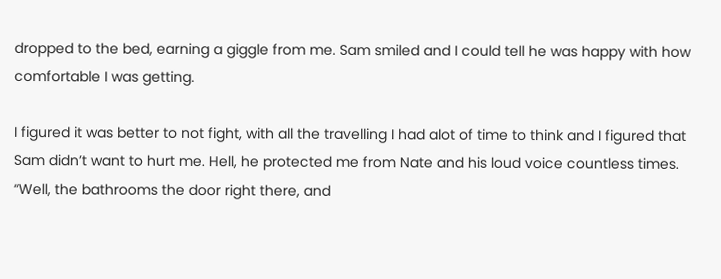dropped to the bed, earning a giggle from me. Sam smiled and I could tell he was happy with how comfortable I was getting.

I figured it was better to not fight, with all the travelling I had alot of time to think and I figured that Sam didn’t want to hurt me. Hell, he protected me from Nate and his loud voice countless times. “Well, the bathrooms the door right there, and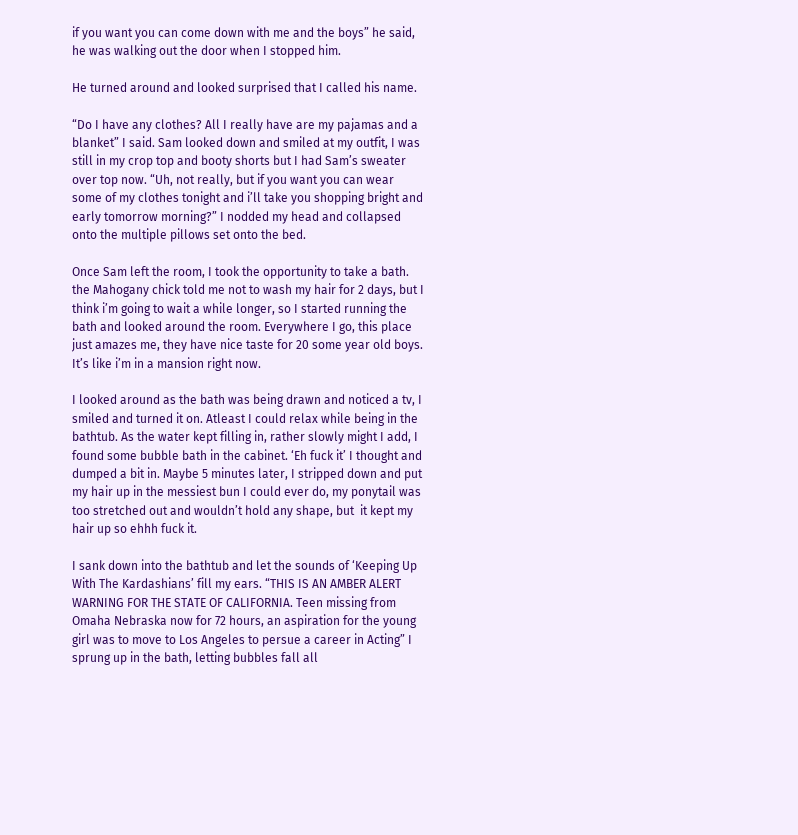if you want you can come down with me and the boys” he said, he was walking out the door when I stopped him.

He turned around and looked surprised that I called his name.

“Do I have any clothes? All I really have are my pajamas and a blanket” I said. Sam looked down and smiled at my outfit, I was still in my crop top and booty shorts but I had Sam’s sweater over top now. “Uh, not really, but if you want you can wear some of my clothes tonight and i’ll take you shopping bright and early tomorrow morning?” I nodded my head and collapsed onto the multiple pillows set onto the bed.

Once Sam left the room, I took the opportunity to take a bath. the Mahogany chick told me not to wash my hair for 2 days, but I think i’m going to wait a while longer, so I started running the bath and looked around the room. Everywhere I go, this place just amazes me, they have nice taste for 20 some year old boys. It’s like i’m in a mansion right now.

I looked around as the bath was being drawn and noticed a tv, I smiled and turned it on. Atleast I could relax while being in the bathtub. As the water kept filling in, rather slowly might I add, I found some bubble bath in the cabinet. ‘Eh fuck it’ I thought and dumped a bit in. Maybe 5 minutes later, I stripped down and put my hair up in the messiest bun I could ever do, my ponytail was too stretched out and wouldn’t hold any shape, but  it kept my hair up so ehhh fuck it.

I sank down into the bathtub and let the sounds of ‘Keeping Up With The Kardashians’ fill my ears. “THIS IS AN AMBER ALERT WARNING FOR THE STATE OF CALIFORNIA. Teen missing from Omaha Nebraska now for 72 hours, an aspiration for the young girl was to move to Los Angeles to persue a career in Acting” I sprung up in the bath, letting bubbles fall all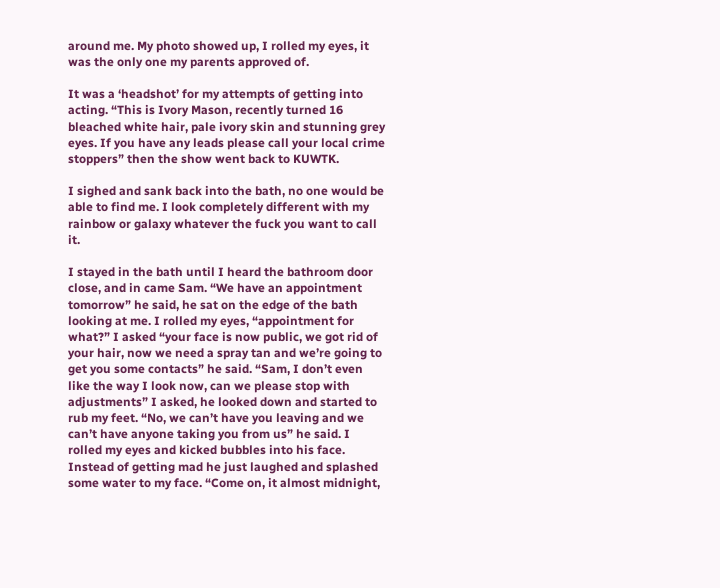around me. My photo showed up, I rolled my eyes, it was the only one my parents approved of.

It was a ‘headshot’ for my attempts of getting into acting. “This is Ivory Mason, recently turned 16 bleached white hair, pale ivory skin and stunning grey eyes. If you have any leads please call your local crime stoppers” then the show went back to KUWTK.

I sighed and sank back into the bath, no one would be able to find me. I look completely different with my rainbow or galaxy whatever the fuck you want to call it.

I stayed in the bath until I heard the bathroom door close, and in came Sam. “We have an appointment tomorrow” he said, he sat on the edge of the bath looking at me. I rolled my eyes, “appointment for what?” I asked “your face is now public, we got rid of your hair, now we need a spray tan and we’re going to get you some contacts” he said. “Sam, I don’t even like the way I look now, can we please stop with adjustments” I asked, he looked down and started to rub my feet. “No, we can’t have you leaving and we can’t have anyone taking you from us” he said. I rolled my eyes and kicked bubbles into his face. Instead of getting mad he just laughed and splashed some water to my face. “Come on, it almost midnight,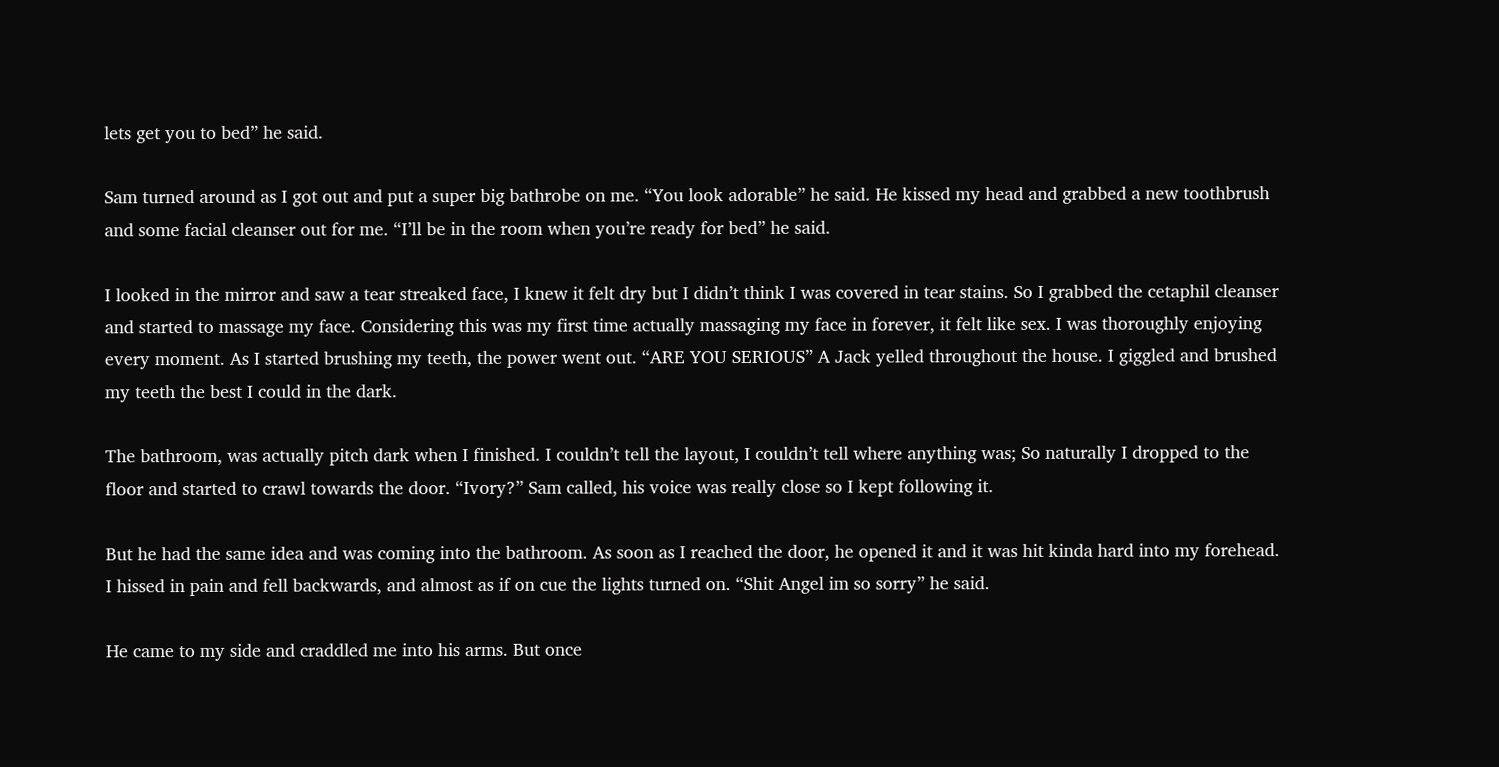lets get you to bed” he said.

Sam turned around as I got out and put a super big bathrobe on me. “You look adorable” he said. He kissed my head and grabbed a new toothbrush and some facial cleanser out for me. “I’ll be in the room when you’re ready for bed” he said.

I looked in the mirror and saw a tear streaked face, I knew it felt dry but I didn’t think I was covered in tear stains. So I grabbed the cetaphil cleanser and started to massage my face. Considering this was my first time actually massaging my face in forever, it felt like sex. I was thoroughly enjoying every moment. As I started brushing my teeth, the power went out. “ARE YOU SERIOUS” A Jack yelled throughout the house. I giggled and brushed my teeth the best I could in the dark.

The bathroom, was actually pitch dark when I finished. I couldn’t tell the layout, I couldn’t tell where anything was; So naturally I dropped to the floor and started to crawl towards the door. “Ivory?” Sam called, his voice was really close so I kept following it.

But he had the same idea and was coming into the bathroom. As soon as I reached the door, he opened it and it was hit kinda hard into my forehead. I hissed in pain and fell backwards, and almost as if on cue the lights turned on. “Shit Angel im so sorry” he said.

He came to my side and craddled me into his arms. But once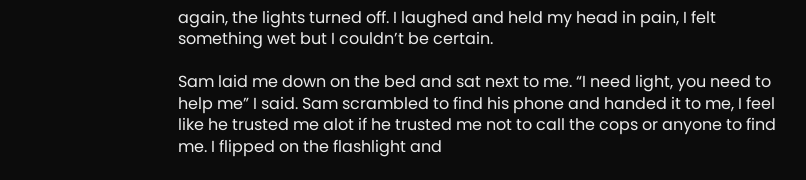again, the lights turned off. I laughed and held my head in pain, I felt something wet but I couldn’t be certain.

Sam laid me down on the bed and sat next to me. “I need light, you need to help me” I said. Sam scrambled to find his phone and handed it to me, I feel like he trusted me alot if he trusted me not to call the cops or anyone to find me. I flipped on the flashlight and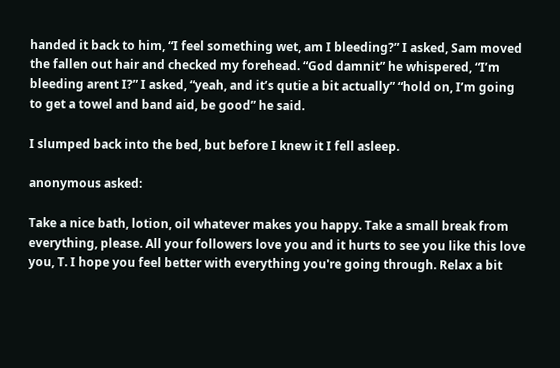handed it back to him, “I feel something wet, am I bleeding?” I asked, Sam moved the fallen out hair and checked my forehead. “God damnit” he whispered, “I’m bleeding arent I?” I asked, “yeah, and it’s qutie a bit actually” “hold on, I’m going to get a towel and band aid, be good” he said.

I slumped back into the bed, but before I knew it I fell asleep.

anonymous asked:

Take a nice bath, lotion, oil whatever makes you happy. Take a small break from everything, please. All your followers love you and it hurts to see you like this love you, T. I hope you feel better with everything you're going through. Relax a bit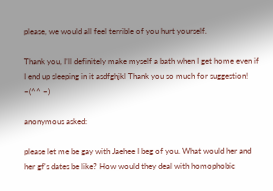please, we would all feel terrible of you hurt yourself.

Thank you, I’ll definitely make myself a bath when I get home even if I end up sleeping in it asdfghjkl Thank you so much for suggestion! ~(^^ ~)

anonymous asked:

please let me be gay with Jaehee I beg of you. What would her and her gf's dates be like? How would they deal with homophobic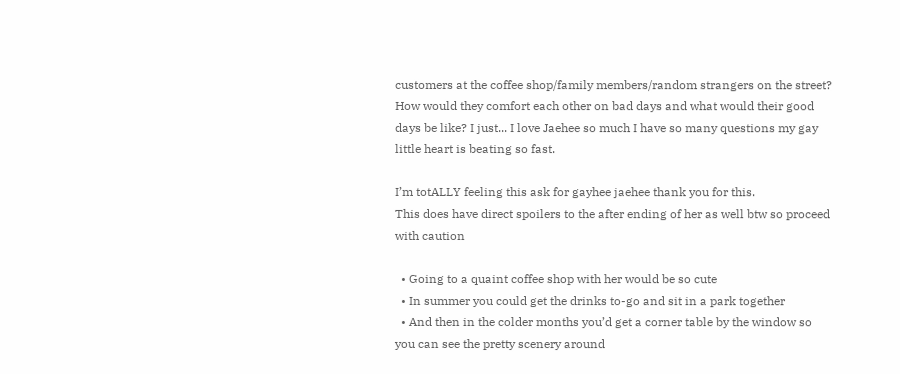customers at the coffee shop/family members/random strangers on the street? How would they comfort each other on bad days and what would their good days be like? I just... I love Jaehee so much I have so many questions my gay little heart is beating so fast.

I’m totALLY feeling this ask for gayhee jaehee thank you for this.
This does have direct spoilers to the after ending of her as well btw so proceed with caution

  • Going to a quaint coffee shop with her would be so cute
  • In summer you could get the drinks to-go and sit in a park together
  • And then in the colder months you’d get a corner table by the window so you can see the pretty scenery around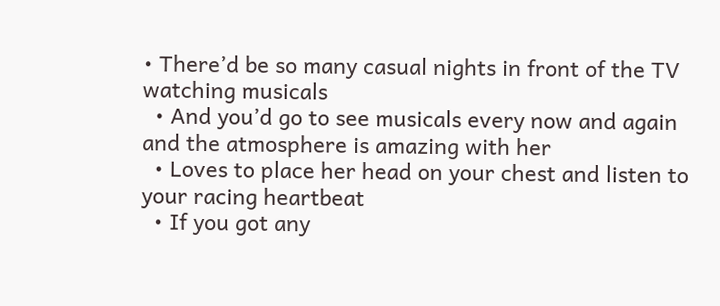• There’d be so many casual nights in front of the TV watching musicals
  • And you’d go to see musicals every now and again and the atmosphere is amazing with her
  • Loves to place her head on your chest and listen to your racing heartbeat
  • If you got any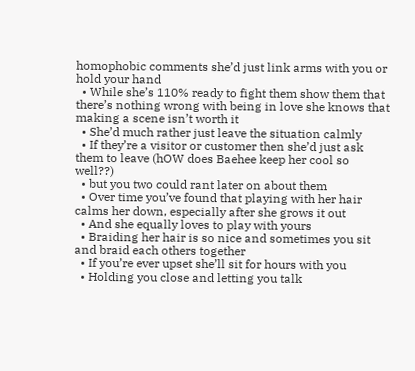homophobic comments she’d just link arms with you or hold your hand
  • While she’s 110% ready to fight them show them that there’s nothing wrong with being in love she knows that making a scene isn’t worth it
  • She’d much rather just leave the situation calmly
  • If they’re a visitor or customer then she’d just ask them to leave (hOW does Baehee keep her cool so well??)
  • but you two could rant later on about them
  • Over time you’ve found that playing with her hair calms her down, especially after she grows it out
  • And she equally loves to play with yours
  • Braiding her hair is so nice and sometimes you sit and braid each others together
  • If you’re ever upset she’ll sit for hours with you
  • Holding you close and letting you talk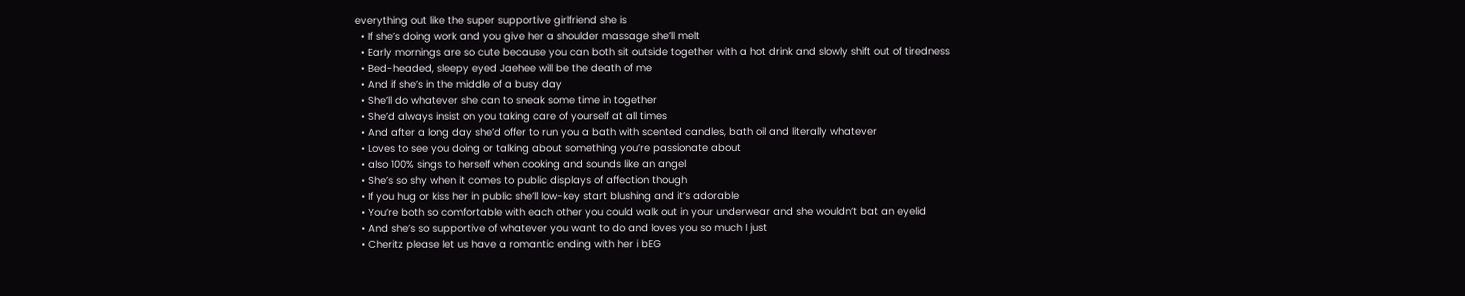everything out like the super supportive girlfriend she is
  • If she’s doing work and you give her a shoulder massage she’ll melt
  • Early mornings are so cute because you can both sit outside together with a hot drink and slowly shift out of tiredness
  • Bed-headed, sleepy eyed Jaehee will be the death of me
  • And if she’s in the middle of a busy day
  • She’ll do whatever she can to sneak some time in together
  • She’d always insist on you taking care of yourself at all times
  • And after a long day she’d offer to run you a bath with scented candles, bath oil and literally whatever
  • Loves to see you doing or talking about something you’re passionate about
  • also 100% sings to herself when cooking and sounds like an angel
  • She’s so shy when it comes to public displays of affection though
  • If you hug or kiss her in public she’ll low-key start blushing and it’s adorable
  • You’re both so comfortable with each other you could walk out in your underwear and she wouldn’t bat an eyelid
  • And she’s so supportive of whatever you want to do and loves you so much I just
  • Cheritz please let us have a romantic ending with her i bEG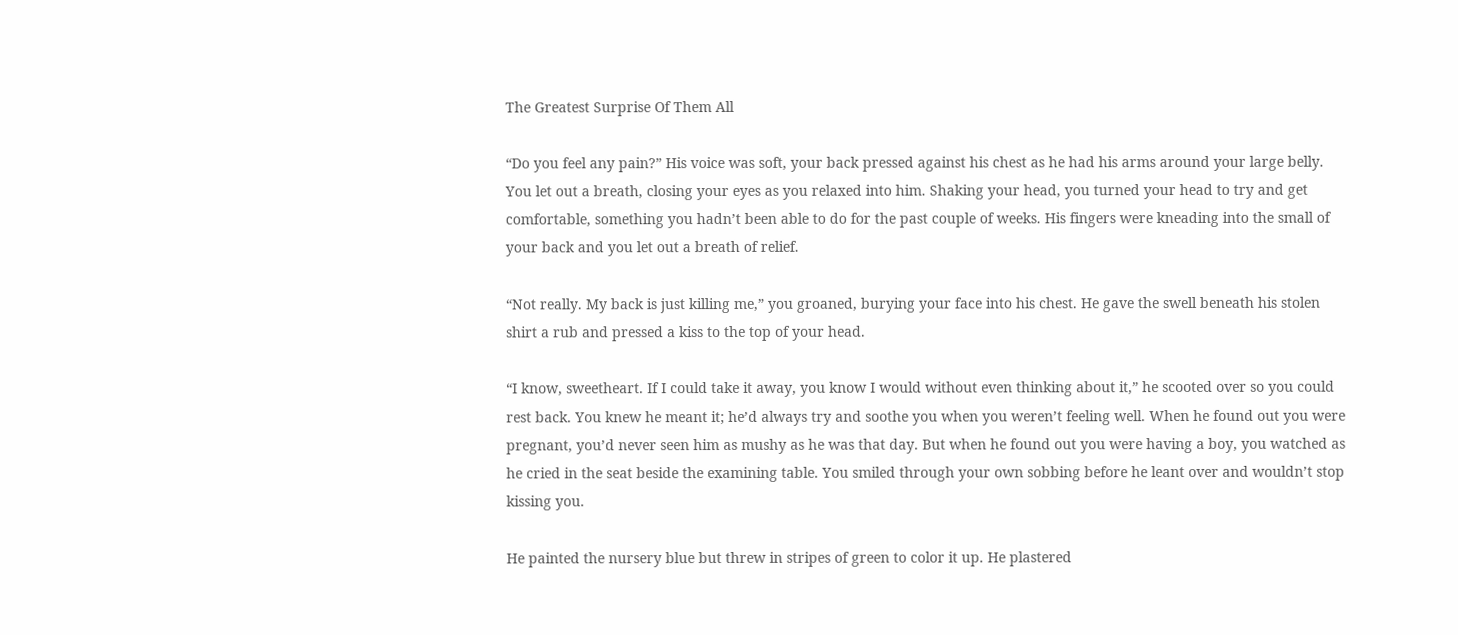The Greatest Surprise Of Them All

“Do you feel any pain?” His voice was soft, your back pressed against his chest as he had his arms around your large belly. You let out a breath, closing your eyes as you relaxed into him. Shaking your head, you turned your head to try and get comfortable, something you hadn’t been able to do for the past couple of weeks. His fingers were kneading into the small of your back and you let out a breath of relief.

“Not really. My back is just killing me,” you groaned, burying your face into his chest. He gave the swell beneath his stolen shirt a rub and pressed a kiss to the top of your head.

“I know, sweetheart. If I could take it away, you know I would without even thinking about it,” he scooted over so you could rest back. You knew he meant it; he’d always try and soothe you when you weren’t feeling well. When he found out you were pregnant, you’d never seen him as mushy as he was that day. But when he found out you were having a boy, you watched as he cried in the seat beside the examining table. You smiled through your own sobbing before he leant over and wouldn’t stop kissing you.

He painted the nursery blue but threw in stripes of green to color it up. He plastered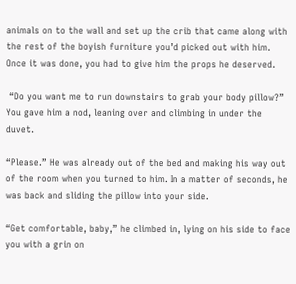animals on to the wall and set up the crib that came along with the rest of the boyish furniture you’d picked out with him. Once it was done, you had to give him the props he deserved.

 “Do you want me to run downstairs to grab your body pillow?” You gave him a nod, leaning over and climbing in under the duvet.

“Please.” He was already out of the bed and making his way out of the room when you turned to him. In a matter of seconds, he was back and sliding the pillow into your side.

“Get comfortable, baby,” he climbed in, lying on his side to face you with a grin on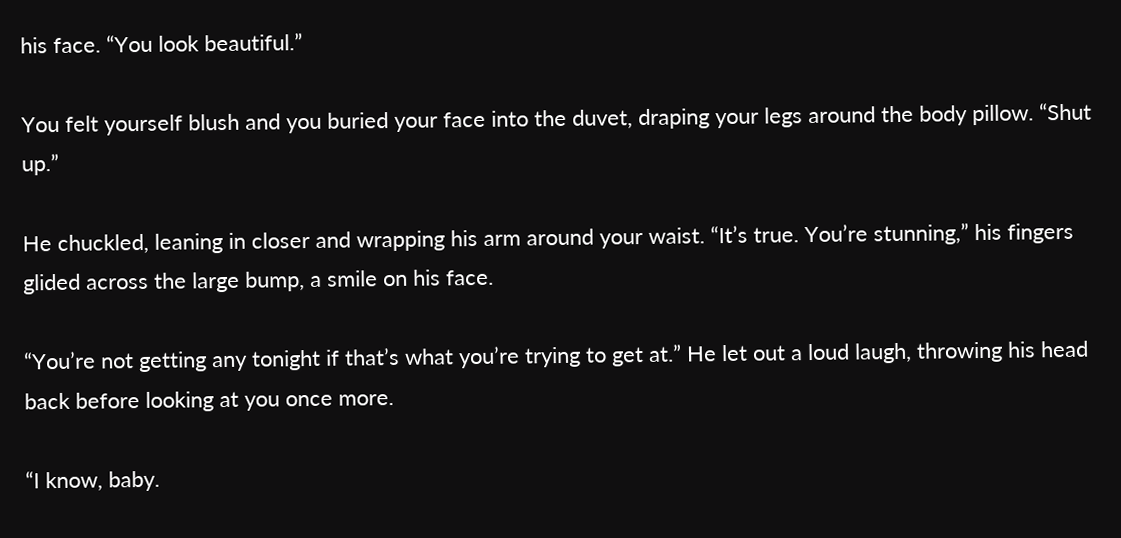his face. “You look beautiful.”

You felt yourself blush and you buried your face into the duvet, draping your legs around the body pillow. “Shut up.”

He chuckled, leaning in closer and wrapping his arm around your waist. “It’s true. You’re stunning,” his fingers glided across the large bump, a smile on his face.

“You’re not getting any tonight if that’s what you’re trying to get at.” He let out a loud laugh, throwing his head back before looking at you once more.

“I know, baby.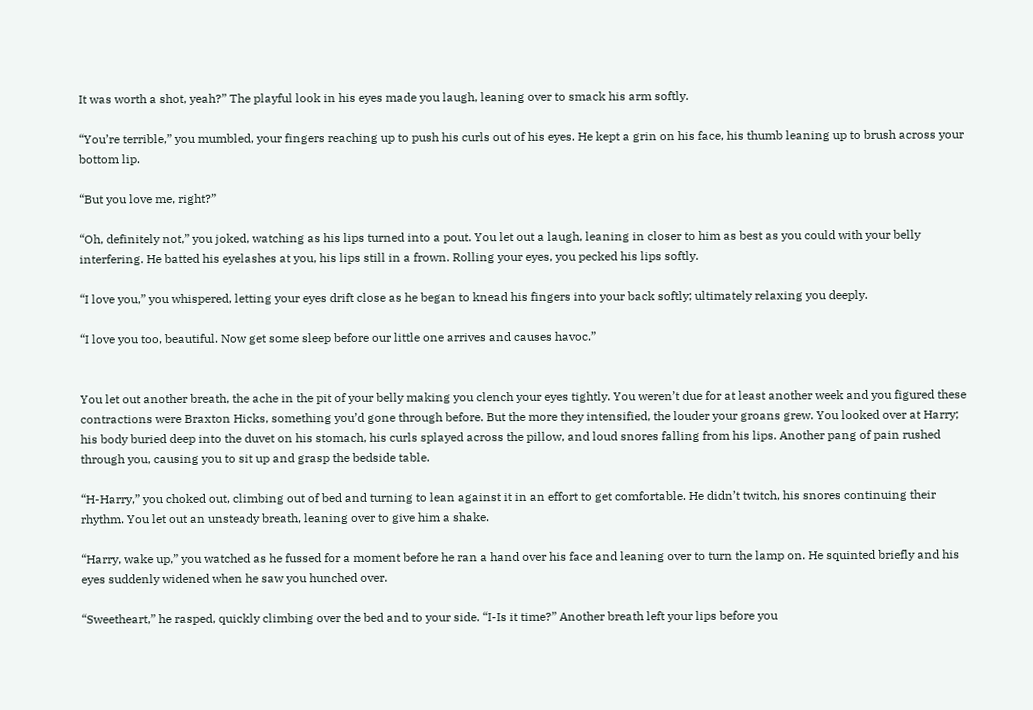It was worth a shot, yeah?” The playful look in his eyes made you laugh, leaning over to smack his arm softly.

“You’re terrible,” you mumbled, your fingers reaching up to push his curls out of his eyes. He kept a grin on his face, his thumb leaning up to brush across your bottom lip.

“But you love me, right?”

“Oh, definitely not,” you joked, watching as his lips turned into a pout. You let out a laugh, leaning in closer to him as best as you could with your belly interfering. He batted his eyelashes at you, his lips still in a frown. Rolling your eyes, you pecked his lips softly.

“I love you,” you whispered, letting your eyes drift close as he began to knead his fingers into your back softly; ultimately relaxing you deeply.

“I love you too, beautiful. Now get some sleep before our little one arrives and causes havoc.”


You let out another breath, the ache in the pit of your belly making you clench your eyes tightly. You weren’t due for at least another week and you figured these contractions were Braxton Hicks, something you’d gone through before. But the more they intensified, the louder your groans grew. You looked over at Harry; his body buried deep into the duvet on his stomach, his curls splayed across the pillow, and loud snores falling from his lips. Another pang of pain rushed through you, causing you to sit up and grasp the bedside table.

“H-Harry,” you choked out, climbing out of bed and turning to lean against it in an effort to get comfortable. He didn’t twitch, his snores continuing their rhythm. You let out an unsteady breath, leaning over to give him a shake.

“Harry, wake up,” you watched as he fussed for a moment before he ran a hand over his face and leaning over to turn the lamp on. He squinted briefly and his eyes suddenly widened when he saw you hunched over.

“Sweetheart,” he rasped, quickly climbing over the bed and to your side. “I-Is it time?” Another breath left your lips before you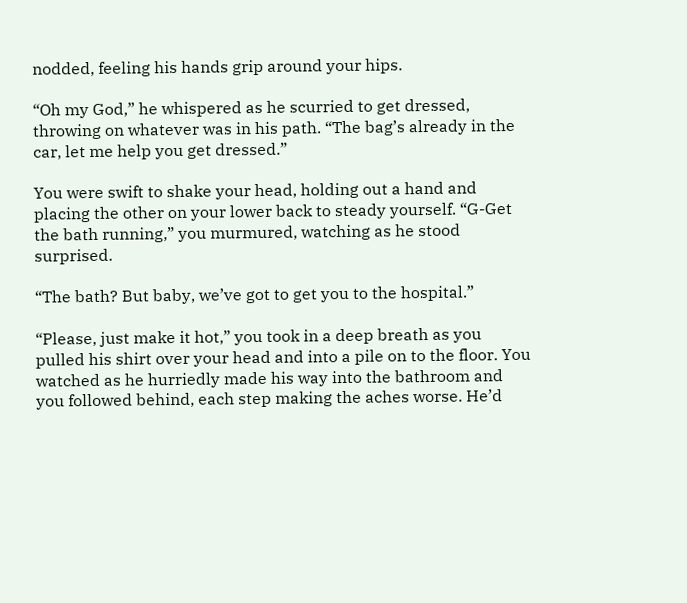nodded, feeling his hands grip around your hips.

“Oh my God,” he whispered as he scurried to get dressed, throwing on whatever was in his path. “The bag’s already in the car, let me help you get dressed.”

You were swift to shake your head, holding out a hand and placing the other on your lower back to steady yourself. “G-Get the bath running,” you murmured, watching as he stood surprised.

“The bath? But baby, we’ve got to get you to the hospital.”

“Please, just make it hot,” you took in a deep breath as you pulled his shirt over your head and into a pile on to the floor. You watched as he hurriedly made his way into the bathroom and you followed behind, each step making the aches worse. He’d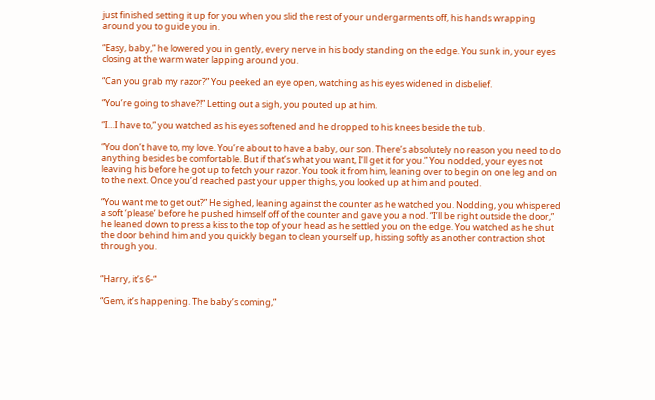just finished setting it up for you when you slid the rest of your undergarments off, his hands wrapping around you to guide you in.

“Easy, baby,” he lowered you in gently, every nerve in his body standing on the edge. You sunk in, your eyes closing at the warm water lapping around you.

“Can you grab my razor?” You peeked an eye open, watching as his eyes widened in disbelief.

“You’re going to shave?!” Letting out a sigh, you pouted up at him.

“I…I have to,” you watched as his eyes softened and he dropped to his knees beside the tub.

“You don’t have to, my love. You’re about to have a baby, our son. There’s absolutely no reason you need to do anything besides be comfortable. But if that’s what you want, I’ll get it for you.” You nodded, your eyes not leaving his before he got up to fetch your razor. You took it from him, leaning over to begin on one leg and on to the next. Once you’d reached past your upper thighs, you looked up at him and pouted.

“You want me to get out?” He sighed, leaning against the counter as he watched you. Nodding, you whispered a soft ‘please’ before he pushed himself off of the counter and gave you a nod. “I’ll be right outside the door,” he leaned down to press a kiss to the top of your head as he settled you on the edge. You watched as he shut the door behind him and you quickly began to clean yourself up, hissing softly as another contraction shot through you.


“Harry, it’s 6-“

“Gem, it’s happening. The baby’s coming,”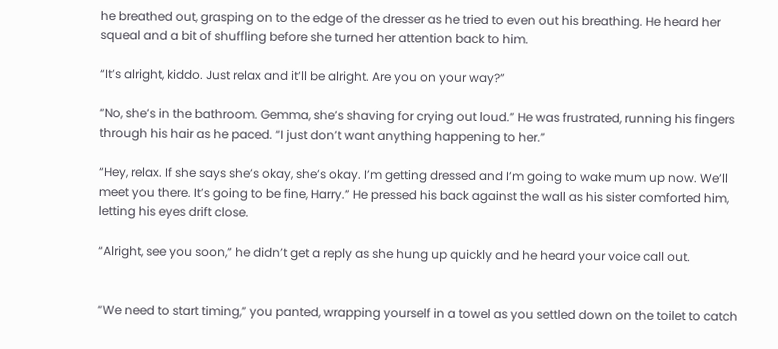he breathed out, grasping on to the edge of the dresser as he tried to even out his breathing. He heard her squeal and a bit of shuffling before she turned her attention back to him.

“It’s alright, kiddo. Just relax and it’ll be alright. Are you on your way?”

“No, she’s in the bathroom. Gemma, she’s shaving for crying out loud.” He was frustrated, running his fingers through his hair as he paced. “I just don’t want anything happening to her.”

“Hey, relax. If she says she’s okay, she’s okay. I’m getting dressed and I’m going to wake mum up now. We’ll meet you there. It’s going to be fine, Harry.” He pressed his back against the wall as his sister comforted him, letting his eyes drift close.

“Alright, see you soon,” he didn’t get a reply as she hung up quickly and he heard your voice call out.


“We need to start timing,” you panted, wrapping yourself in a towel as you settled down on the toilet to catch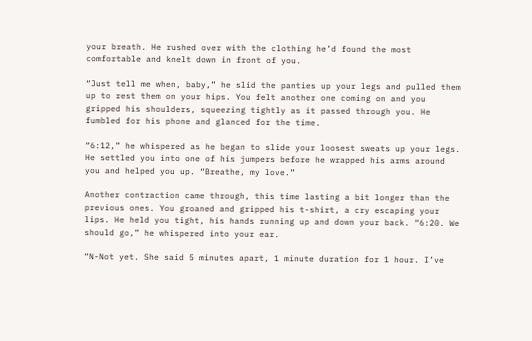your breath. He rushed over with the clothing he’d found the most comfortable and knelt down in front of you.

“Just tell me when, baby,” he slid the panties up your legs and pulled them up to rest them on your hips. You felt another one coming on and you gripped his shoulders, squeezing tightly as it passed through you. He fumbled for his phone and glanced for the time.

“6:12,” he whispered as he began to slide your loosest sweats up your legs. He settled you into one of his jumpers before he wrapped his arms around you and helped you up. “Breathe, my love.”

Another contraction came through, this time lasting a bit longer than the previous ones. You groaned and gripped his t-shirt, a cry escaping your lips. He held you tight, his hands running up and down your back. “6:20. We should go,” he whispered into your ear.

“N-Not yet. She said 5 minutes apart, 1 minute duration for 1 hour. I’ve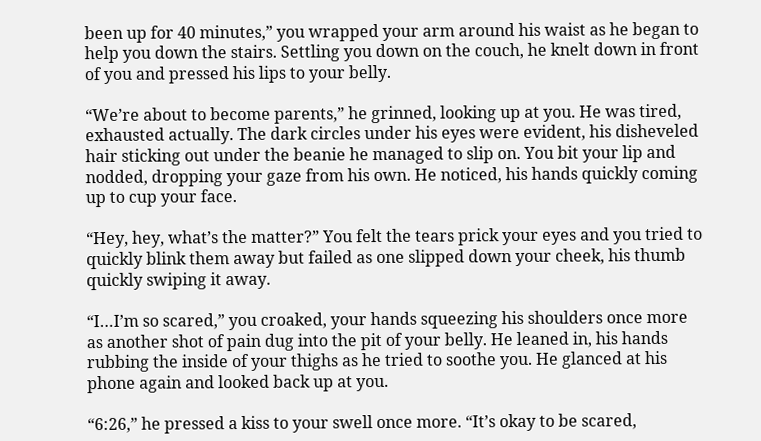been up for 40 minutes,” you wrapped your arm around his waist as he began to help you down the stairs. Settling you down on the couch, he knelt down in front of you and pressed his lips to your belly.

“We’re about to become parents,” he grinned, looking up at you. He was tired, exhausted actually. The dark circles under his eyes were evident, his disheveled hair sticking out under the beanie he managed to slip on. You bit your lip and nodded, dropping your gaze from his own. He noticed, his hands quickly coming up to cup your face.

“Hey, hey, what’s the matter?” You felt the tears prick your eyes and you tried to quickly blink them away but failed as one slipped down your cheek, his thumb quickly swiping it away.

“I…I’m so scared,” you croaked, your hands squeezing his shoulders once more as another shot of pain dug into the pit of your belly. He leaned in, his hands rubbing the inside of your thighs as he tried to soothe you. He glanced at his phone again and looked back up at you.

“6:26,” he pressed a kiss to your swell once more. “It’s okay to be scared,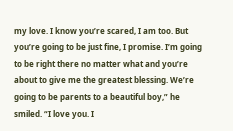my love. I know you’re scared, I am too. But you’re going to be just fine, I promise. I’m going to be right there no matter what and you’re about to give me the greatest blessing. We’re going to be parents to a beautiful boy,” he smiled. “I love you. I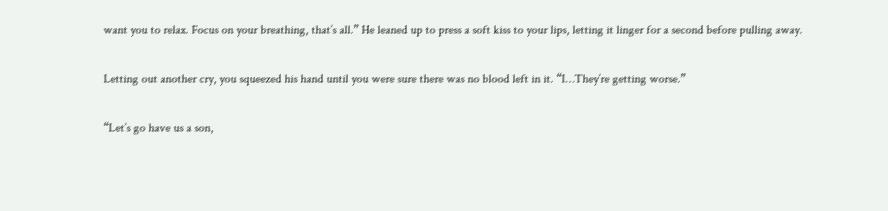want you to relax. Focus on your breathing, that’s all.” He leaned up to press a soft kiss to your lips, letting it linger for a second before pulling away.

Letting out another cry, you squeezed his hand until you were sure there was no blood left in it. “I…They’re getting worse.”

“Let’s go have us a son,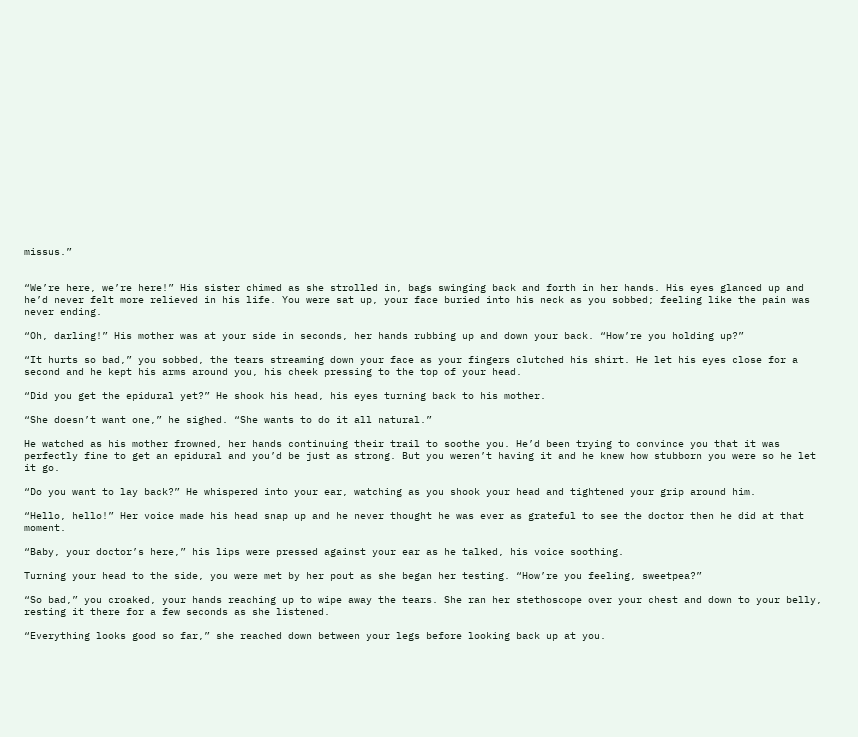missus.”


“We’re here, we’re here!” His sister chimed as she strolled in, bags swinging back and forth in her hands. His eyes glanced up and he’d never felt more relieved in his life. You were sat up, your face buried into his neck as you sobbed; feeling like the pain was never ending.

“Oh, darling!” His mother was at your side in seconds, her hands rubbing up and down your back. “How’re you holding up?”

“It hurts so bad,” you sobbed, the tears streaming down your face as your fingers clutched his shirt. He let his eyes close for a second and he kept his arms around you, his cheek pressing to the top of your head.

“Did you get the epidural yet?” He shook his head, his eyes turning back to his mother.

“She doesn’t want one,” he sighed. “She wants to do it all natural.”

He watched as his mother frowned, her hands continuing their trail to soothe you. He’d been trying to convince you that it was perfectly fine to get an epidural and you’d be just as strong. But you weren’t having it and he knew how stubborn you were so he let it go.

“Do you want to lay back?” He whispered into your ear, watching as you shook your head and tightened your grip around him.

“Hello, hello!” Her voice made his head snap up and he never thought he was ever as grateful to see the doctor then he did at that moment.

“Baby, your doctor’s here,” his lips were pressed against your ear as he talked, his voice soothing.

Turning your head to the side, you were met by her pout as she began her testing. “How’re you feeling, sweetpea?”

“So bad,” you croaked, your hands reaching up to wipe away the tears. She ran her stethoscope over your chest and down to your belly, resting it there for a few seconds as she listened.

“Everything looks good so far,” she reached down between your legs before looking back up at you.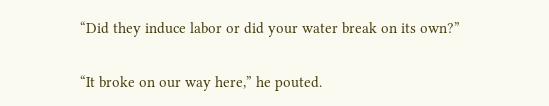“Did they induce labor or did your water break on its own?”

“It broke on our way here,” he pouted.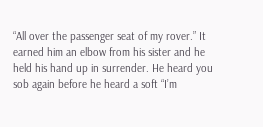“All over the passenger seat of my rover.” It earned him an elbow from his sister and he held his hand up in surrender. He heard you sob again before he heard a soft “I’m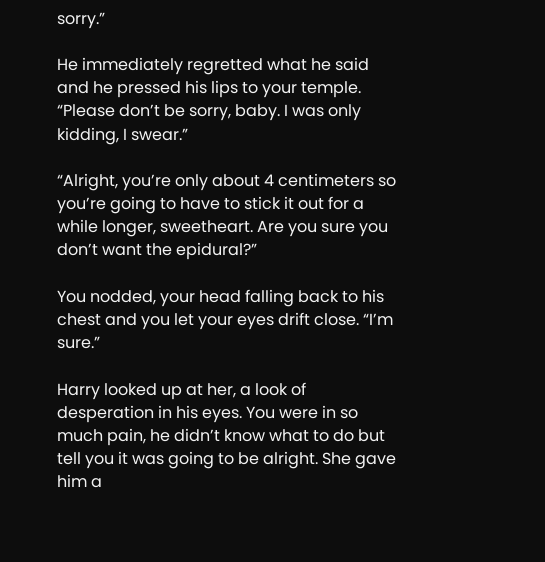sorry.”

He immediately regretted what he said and he pressed his lips to your temple. “Please don’t be sorry, baby. I was only kidding, I swear.”

“Alright, you’re only about 4 centimeters so you’re going to have to stick it out for a while longer, sweetheart. Are you sure you don’t want the epidural?”

You nodded, your head falling back to his chest and you let your eyes drift close. “I’m sure.”

Harry looked up at her, a look of desperation in his eyes. You were in so much pain, he didn’t know what to do but tell you it was going to be alright. She gave him a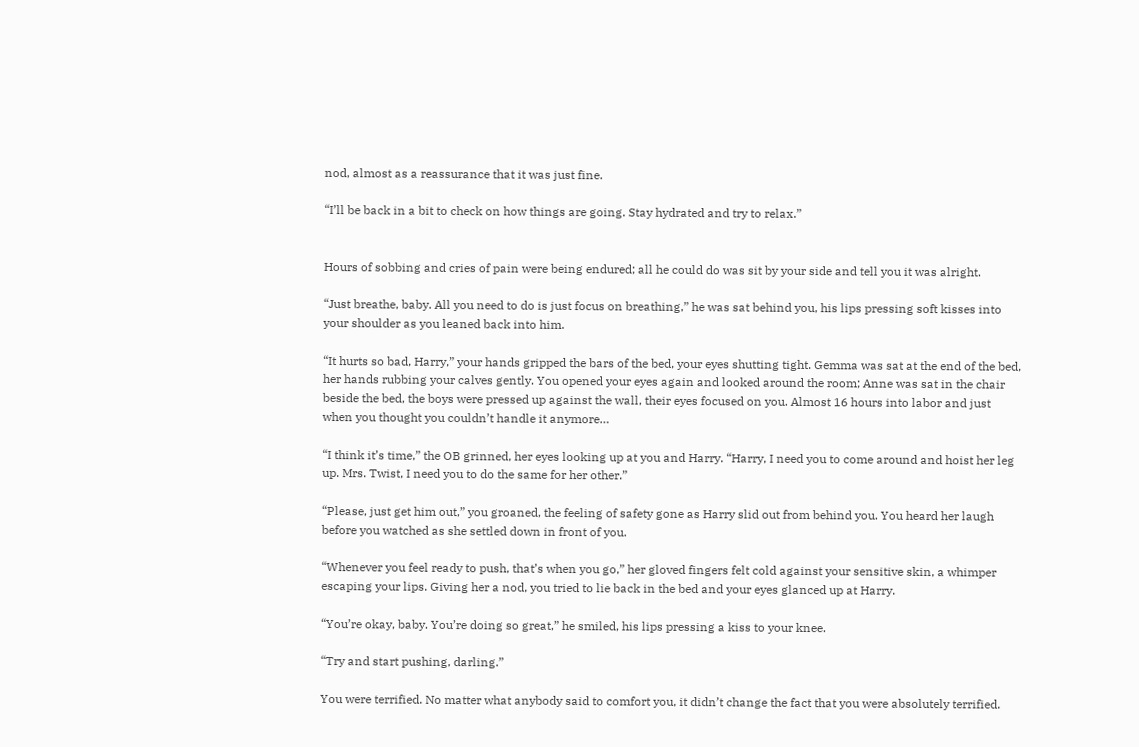nod, almost as a reassurance that it was just fine.

“I’ll be back in a bit to check on how things are going. Stay hydrated and try to relax.”


Hours of sobbing and cries of pain were being endured; all he could do was sit by your side and tell you it was alright.

“Just breathe, baby. All you need to do is just focus on breathing,” he was sat behind you, his lips pressing soft kisses into your shoulder as you leaned back into him.

“It hurts so bad, Harry,” your hands gripped the bars of the bed, your eyes shutting tight. Gemma was sat at the end of the bed, her hands rubbing your calves gently. You opened your eyes again and looked around the room; Anne was sat in the chair beside the bed, the boys were pressed up against the wall, their eyes focused on you. Almost 16 hours into labor and just when you thought you couldn’t handle it anymore…

“I think it’s time,” the OB grinned, her eyes looking up at you and Harry. “Harry, I need you to come around and hoist her leg up. Mrs. Twist, I need you to do the same for her other.”

“Please, just get him out,” you groaned, the feeling of safety gone as Harry slid out from behind you. You heard her laugh before you watched as she settled down in front of you.

“Whenever you feel ready to push, that’s when you go,” her gloved fingers felt cold against your sensitive skin, a whimper escaping your lips. Giving her a nod, you tried to lie back in the bed and your eyes glanced up at Harry.

“You’re okay, baby. You’re doing so great,” he smiled, his lips pressing a kiss to your knee.

“Try and start pushing, darling.”

You were terrified. No matter what anybody said to comfort you, it didn’t change the fact that you were absolutely terrified.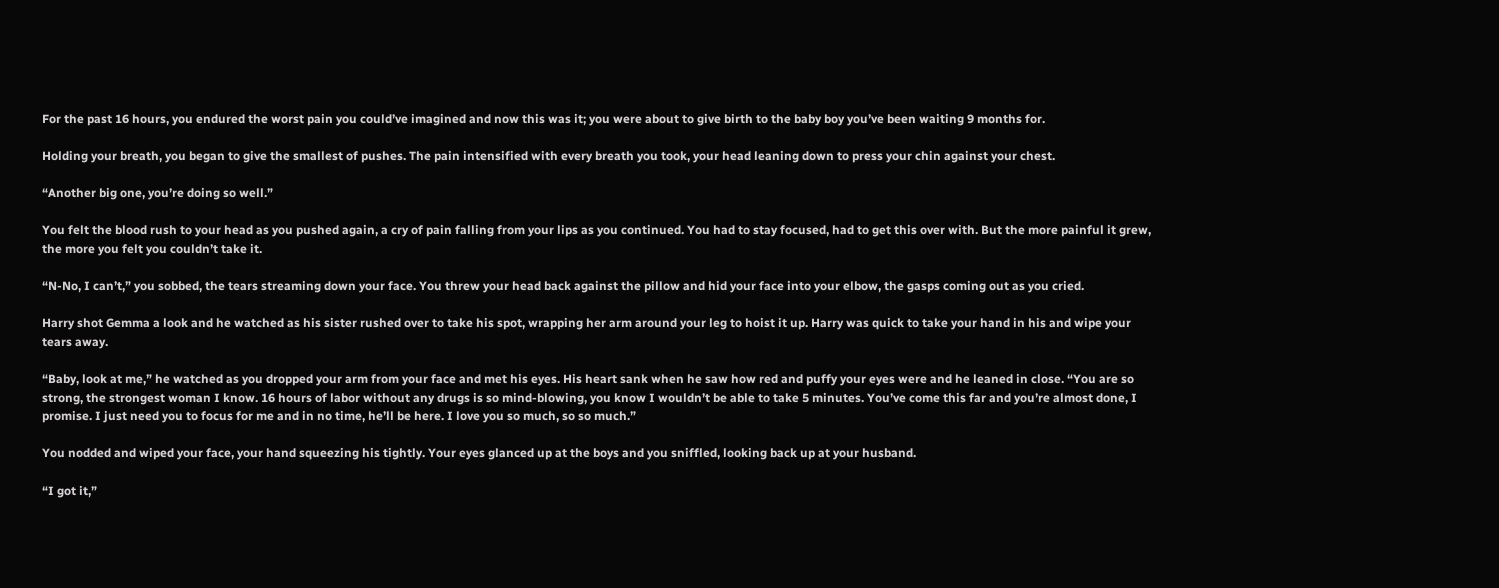For the past 16 hours, you endured the worst pain you could’ve imagined and now this was it; you were about to give birth to the baby boy you’ve been waiting 9 months for.

Holding your breath, you began to give the smallest of pushes. The pain intensified with every breath you took, your head leaning down to press your chin against your chest.

“Another big one, you’re doing so well.”

You felt the blood rush to your head as you pushed again, a cry of pain falling from your lips as you continued. You had to stay focused, had to get this over with. But the more painful it grew, the more you felt you couldn’t take it.

“N-No, I can’t,” you sobbed, the tears streaming down your face. You threw your head back against the pillow and hid your face into your elbow, the gasps coming out as you cried.

Harry shot Gemma a look and he watched as his sister rushed over to take his spot, wrapping her arm around your leg to hoist it up. Harry was quick to take your hand in his and wipe your tears away.

“Baby, look at me,” he watched as you dropped your arm from your face and met his eyes. His heart sank when he saw how red and puffy your eyes were and he leaned in close. “You are so strong, the strongest woman I know. 16 hours of labor without any drugs is so mind-blowing, you know I wouldn’t be able to take 5 minutes. You’ve come this far and you’re almost done, I promise. I just need you to focus for me and in no time, he’ll be here. I love you so much, so so much.”

You nodded and wiped your face, your hand squeezing his tightly. Your eyes glanced up at the boys and you sniffled, looking back up at your husband.

“I got it,”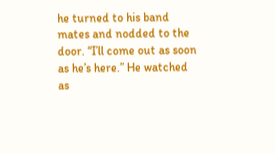he turned to his band mates and nodded to the door. “I’ll come out as soon as he’s here.” He watched as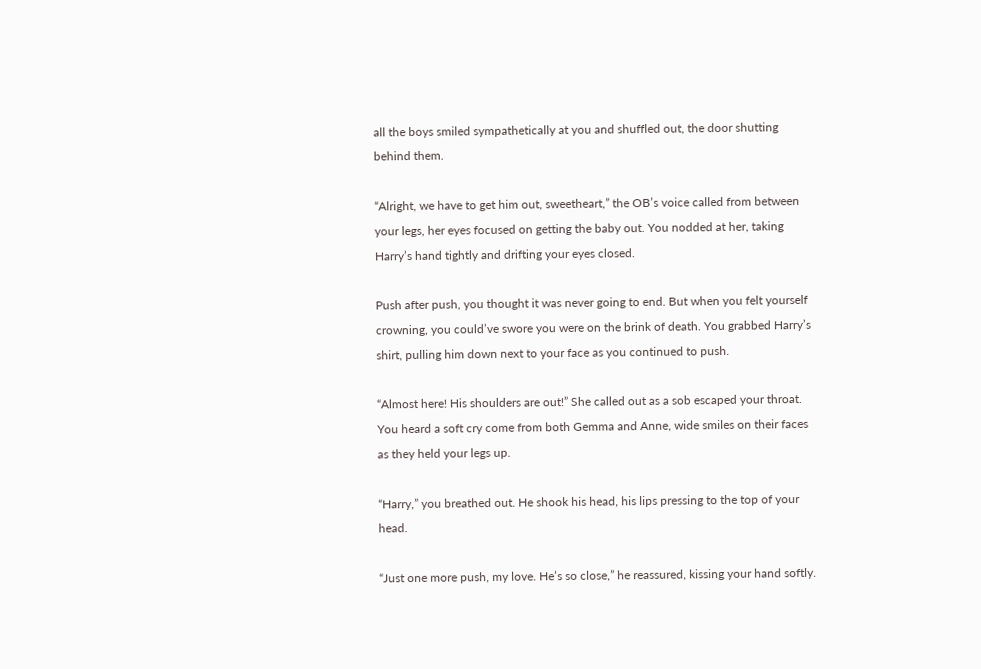all the boys smiled sympathetically at you and shuffled out, the door shutting behind them.

“Alright, we have to get him out, sweetheart,” the OB’s voice called from between your legs, her eyes focused on getting the baby out. You nodded at her, taking Harry’s hand tightly and drifting your eyes closed.

Push after push, you thought it was never going to end. But when you felt yourself crowning, you could’ve swore you were on the brink of death. You grabbed Harry’s shirt, pulling him down next to your face as you continued to push.

“Almost here! His shoulders are out!” She called out as a sob escaped your throat. You heard a soft cry come from both Gemma and Anne, wide smiles on their faces as they held your legs up.

“Harry,” you breathed out. He shook his head, his lips pressing to the top of your head.

“Just one more push, my love. He’s so close,” he reassured, kissing your hand softly.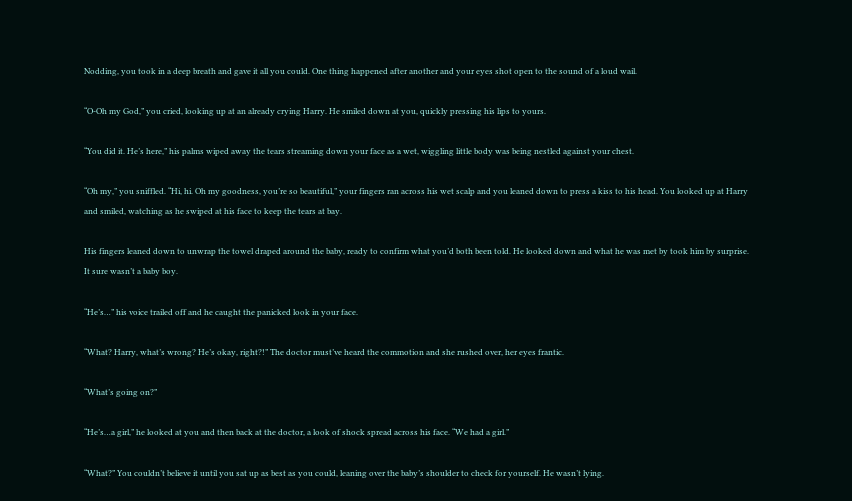Nodding, you took in a deep breath and gave it all you could. One thing happened after another and your eyes shot open to the sound of a loud wail.

“O-Oh my God,” you cried, looking up at an already crying Harry. He smiled down at you, quickly pressing his lips to yours.

“You did it. He’s here,” his palms wiped away the tears streaming down your face as a wet, wiggling little body was being nestled against your chest.

“Oh my,” you sniffled. “Hi, hi. Oh my goodness, you’re so beautiful,” your fingers ran across his wet scalp and you leaned down to press a kiss to his head. You looked up at Harry and smiled, watching as he swiped at his face to keep the tears at bay.

His fingers leaned down to unwrap the towel draped around the baby, ready to confirm what you’d both been told. He looked down and what he was met by took him by surprise. It sure wasn’t a baby boy.

“He’s…” his voice trailed off and he caught the panicked look in your face.

“What? Harry, what’s wrong? He’s okay, right?!” The doctor must’ve heard the commotion and she rushed over, her eyes frantic.

“What’s going on?”

“He’s…a girl,” he looked at you and then back at the doctor, a look of shock spread across his face. “We had a girl.”

“What?” You couldn’t believe it until you sat up as best as you could, leaning over the baby’s shoulder to check for yourself. He wasn’t lying.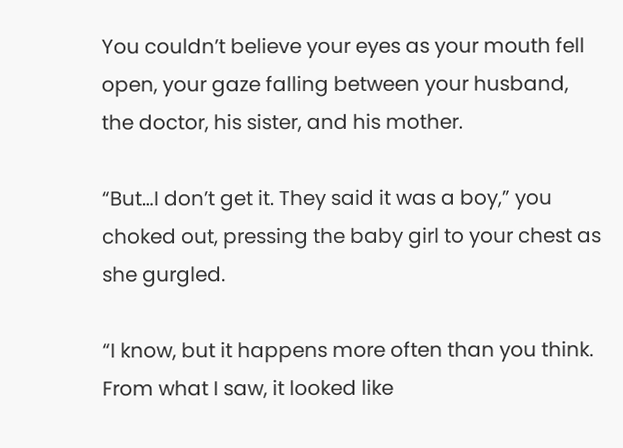You couldn’t believe your eyes as your mouth fell open, your gaze falling between your husband, the doctor, his sister, and his mother.

“But…I don’t get it. They said it was a boy,” you choked out, pressing the baby girl to your chest as she gurgled.

“I know, but it happens more often than you think. From what I saw, it looked like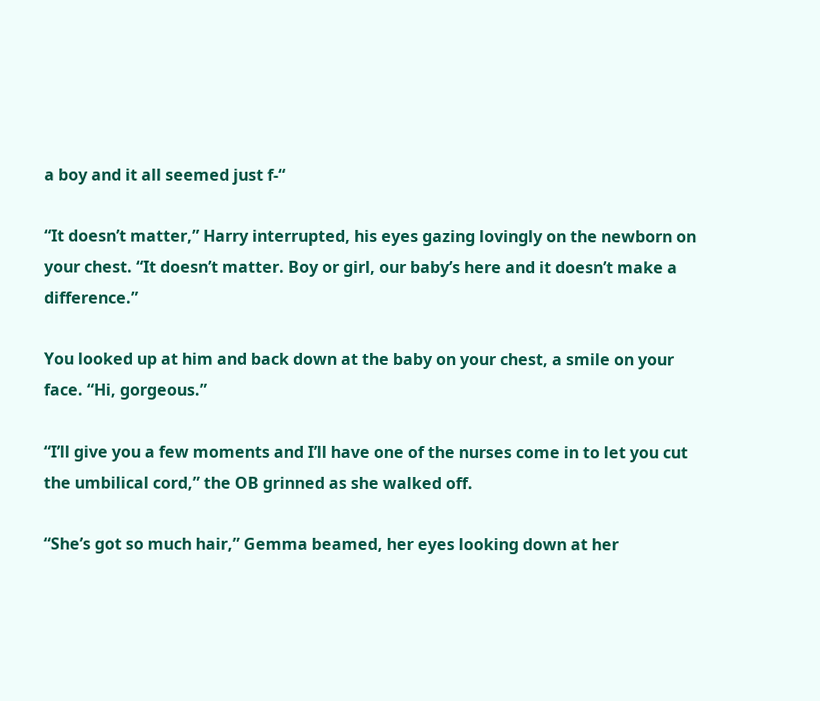a boy and it all seemed just f-“

“It doesn’t matter,” Harry interrupted, his eyes gazing lovingly on the newborn on your chest. “It doesn’t matter. Boy or girl, our baby’s here and it doesn’t make a difference.”

You looked up at him and back down at the baby on your chest, a smile on your face. “Hi, gorgeous.”

“I’ll give you a few moments and I’ll have one of the nurses come in to let you cut the umbilical cord,” the OB grinned as she walked off.

“She’s got so much hair,” Gemma beamed, her eyes looking down at her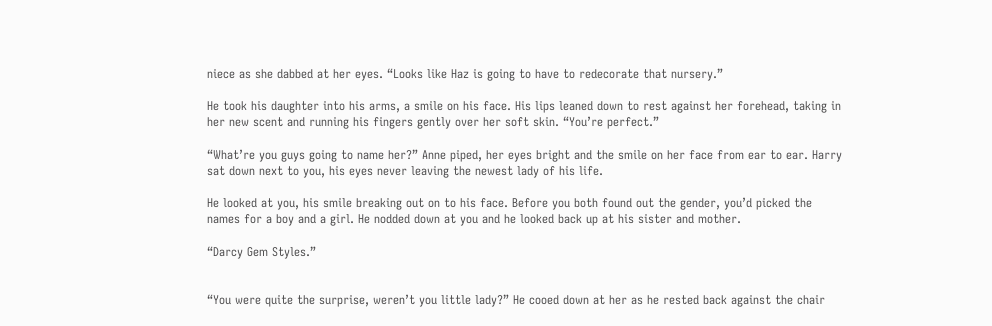niece as she dabbed at her eyes. “Looks like Haz is going to have to redecorate that nursery.”

He took his daughter into his arms, a smile on his face. His lips leaned down to rest against her forehead, taking in her new scent and running his fingers gently over her soft skin. “You’re perfect.”

“What’re you guys going to name her?” Anne piped, her eyes bright and the smile on her face from ear to ear. Harry sat down next to you, his eyes never leaving the newest lady of his life.

He looked at you, his smile breaking out on to his face. Before you both found out the gender, you’d picked the names for a boy and a girl. He nodded down at you and he looked back up at his sister and mother.

“Darcy Gem Styles.”


“You were quite the surprise, weren’t you little lady?” He cooed down at her as he rested back against the chair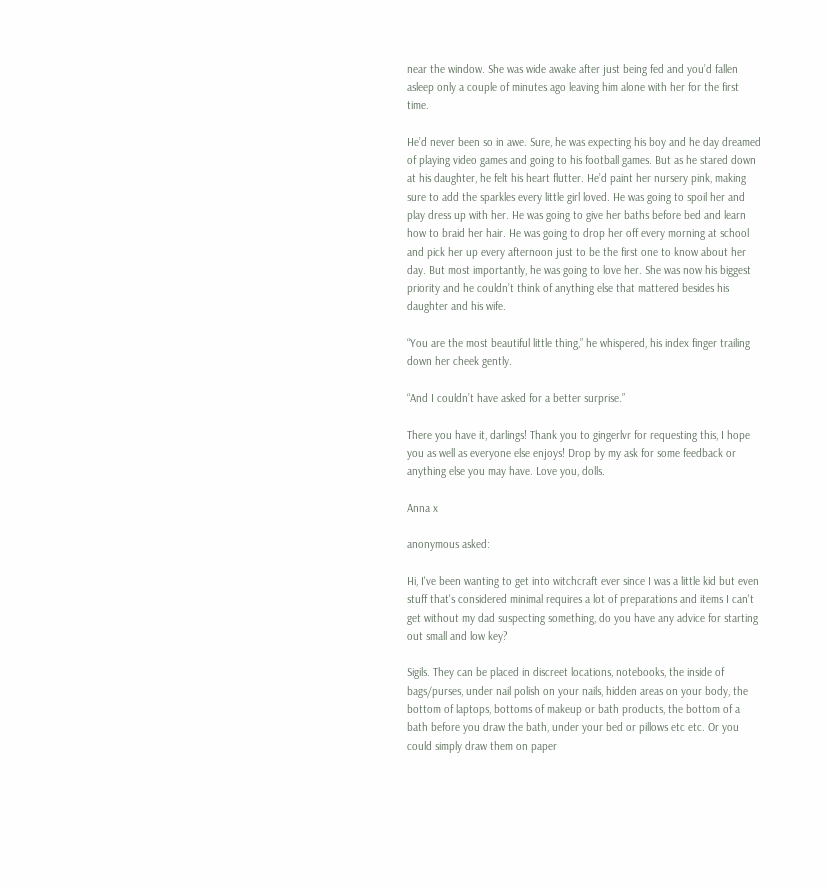near the window. She was wide awake after just being fed and you’d fallen asleep only a couple of minutes ago leaving him alone with her for the first time.

He’d never been so in awe. Sure, he was expecting his boy and he day dreamed of playing video games and going to his football games. But as he stared down at his daughter, he felt his heart flutter. He’d paint her nursery pink, making sure to add the sparkles every little girl loved. He was going to spoil her and play dress up with her. He was going to give her baths before bed and learn how to braid her hair. He was going to drop her off every morning at school and pick her up every afternoon just to be the first one to know about her day. But most importantly, he was going to love her. She was now his biggest priority and he couldn’t think of anything else that mattered besides his daughter and his wife.

“You are the most beautiful little thing,” he whispered, his index finger trailing down her cheek gently.

“And I couldn’t have asked for a better surprise.”

There you have it, darlings! Thank you to gingerlvr for requesting this, I hope you as well as everyone else enjoys! Drop by my ask for some feedback or anything else you may have. Love you, dolls.

Anna x

anonymous asked:

Hi, I've been wanting to get into witchcraft ever since I was a little kid but even stuff that's considered minimal requires a lot of preparations and items I can't get without my dad suspecting something, do you have any advice for starting out small and low key?

Sigils. They can be placed in discreet locations, notebooks, the inside of bags/purses, under nail polish on your nails, hidden areas on your body, the bottom of laptops, bottoms of makeup or bath products, the bottom of a bath before you draw the bath, under your bed or pillows etc etc. Or you could simply draw them on paper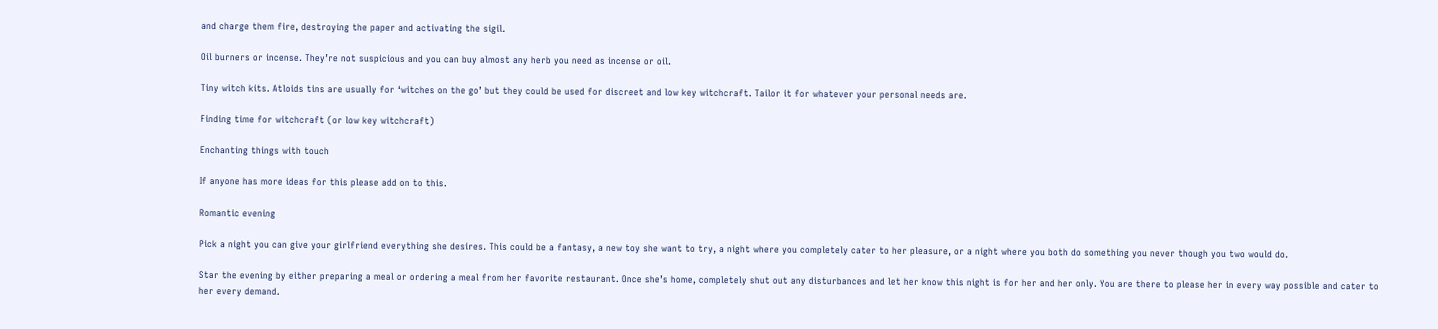and charge them fire, destroying the paper and activating the sigil.

Oil burners or incense. They’re not suspicious and you can buy almost any herb you need as incense or oil.

Tiny witch kits. Atloids tins are usually for ‘witches on the go’ but they could be used for discreet and low key witchcraft. Tailor it for whatever your personal needs are.

Finding time for witchcraft (or low key witchcraft)

Enchanting things with touch

If anyone has more ideas for this please add on to this.

Romantic evening

Pick a night you can give your girlfriend everything she desires. This could be a fantasy, a new toy she want to try, a night where you completely cater to her pleasure, or a night where you both do something you never though you two would do.

Star the evening by either preparing a meal or ordering a meal from her favorite restaurant. Once she’s home, completely shut out any disturbances and let her know this night is for her and her only. You are there to please her in every way possible and cater to her every demand.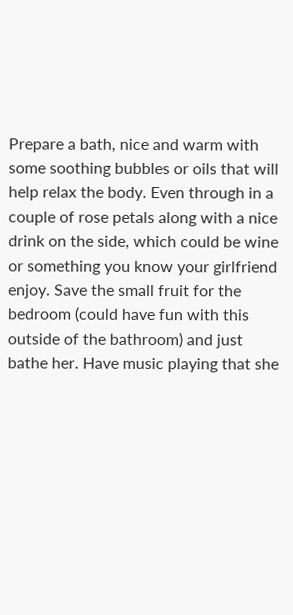Prepare a bath, nice and warm with some soothing bubbles or oils that will help relax the body. Even through in a couple of rose petals along with a nice drink on the side, which could be wine or something you know your girlfriend enjoy. Save the small fruit for the bedroom (could have fun with this outside of the bathroom) and just bathe her. Have music playing that she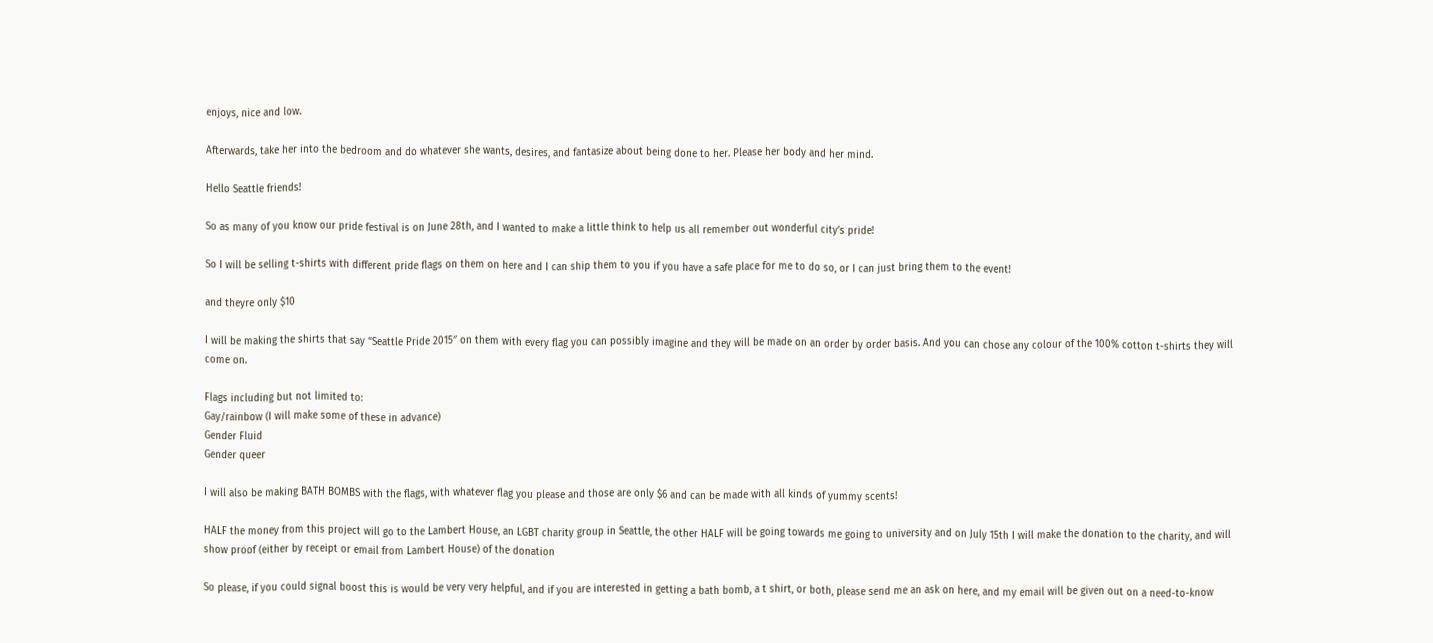enjoys, nice and low.

Afterwards, take her into the bedroom and do whatever she wants, desires, and fantasize about being done to her. Please her body and her mind.

Hello Seattle friends!

So as many of you know our pride festival is on June 28th, and I wanted to make a little think to help us all remember out wonderful city’s pride!

So I will be selling t-shirts with different pride flags on them on here and I can ship them to you if you have a safe place for me to do so, or I can just bring them to the event!

and theyre only $10

I will be making the shirts that say “Seattle Pride 2015″ on them with every flag you can possibly imagine and they will be made on an order by order basis. And you can chose any colour of the 100% cotton t-shirts they will come on.

Flags including but not limited to:
Gay/rainbow (I will make some of these in advance)
Gender Fluid
Gender queer

I will also be making BATH BOMBS with the flags, with whatever flag you please and those are only $6 and can be made with all kinds of yummy scents!

HALF the money from this project will go to the Lambert House, an LGBT charity group in Seattle, the other HALF will be going towards me going to university and on July 15th I will make the donation to the charity, and will show proof (either by receipt or email from Lambert House) of the donation

So please, if you could signal boost this is would be very very helpful, and if you are interested in getting a bath bomb, a t shirt, or both, please send me an ask on here, and my email will be given out on a need-to-know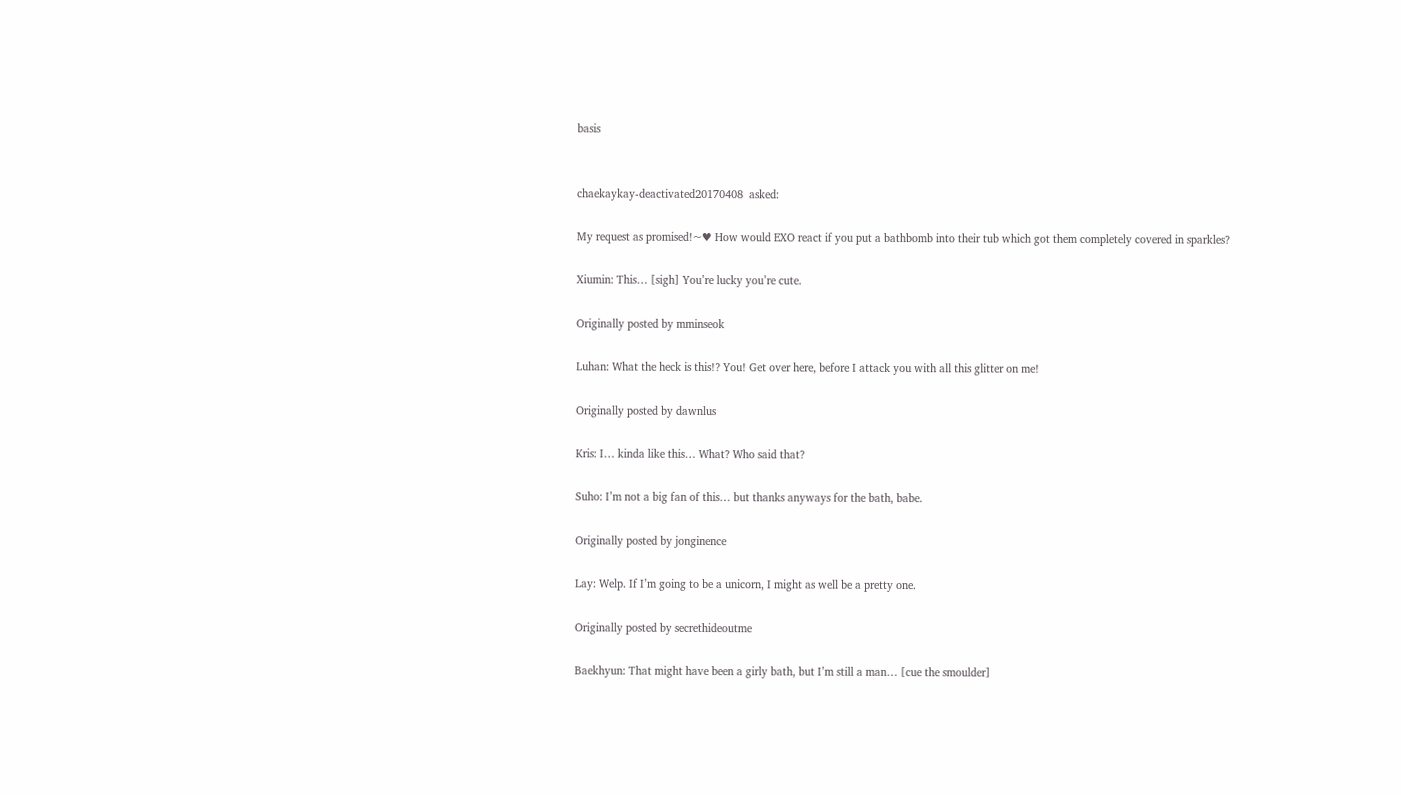basis


chaekaykay-deactivated20170408  asked:

My request as promised!~♥ How would EXO react if you put a bathbomb into their tub which got them completely covered in sparkles?

Xiumin: This… [sigh] You’re lucky you’re cute.

Originally posted by mminseok

Luhan: What the heck is this!? You! Get over here, before I attack you with all this glitter on me!

Originally posted by dawnlus

Kris: I… kinda like this… What? Who said that?

Suho: I’m not a big fan of this… but thanks anyways for the bath, babe.

Originally posted by jonginence

Lay: Welp. If I’m going to be a unicorn, I might as well be a pretty one.

Originally posted by secrethideoutme

Baekhyun: That might have been a girly bath, but I’m still a man… [cue the smoulder]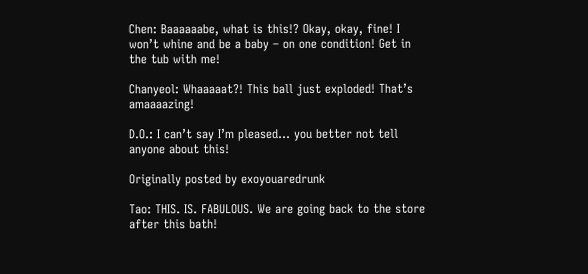Chen: Baaaaaabe, what is this!? Okay, okay, fine! I won’t whine and be a baby – on one condition! Get in the tub with me!

Chanyeol: Whaaaaat?! This ball just exploded! That’s amaaaazing!

D.O.: I can’t say I’m pleased… you better not tell anyone about this!

Originally posted by exoyouaredrunk

Tao: THIS. IS. FABULOUS. We are going back to the store after this bath!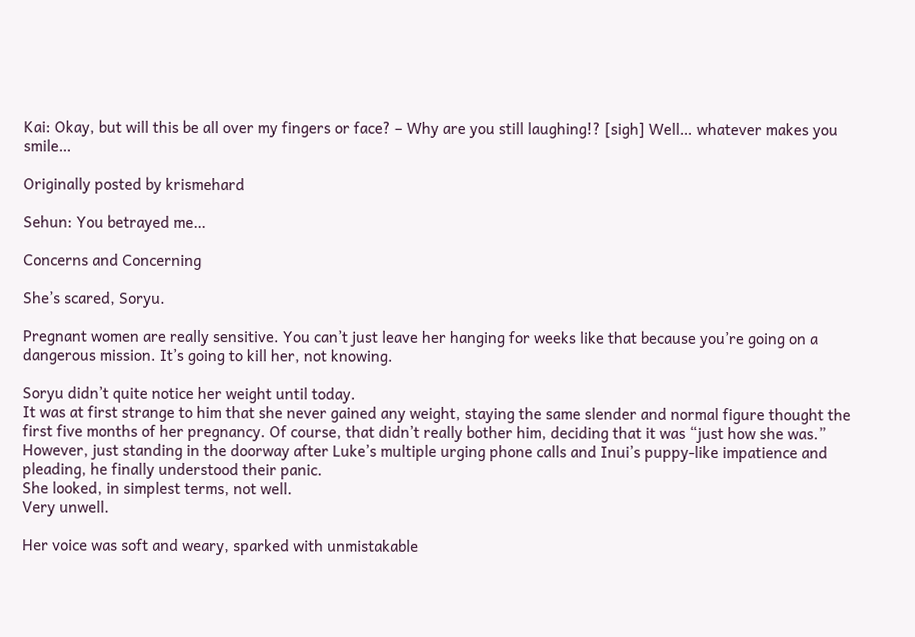Kai: Okay, but will this be all over my fingers or face? – Why are you still laughing!? [sigh] Well… whatever makes you smile…

Originally posted by krismehard

Sehun: You betrayed me…

Concerns and Concerning

She’s scared, Soryu.

Pregnant women are really sensitive. You can’t just leave her hanging for weeks like that because you’re going on a dangerous mission. It’s going to kill her, not knowing.

Soryu didn’t quite notice her weight until today.
It was at first strange to him that she never gained any weight, staying the same slender and normal figure thought the first five months of her pregnancy. Of course, that didn’t really bother him, deciding that it was “just how she was.”
However, just standing in the doorway after Luke’s multiple urging phone calls and Inui’s puppy-like impatience and pleading, he finally understood their panic.
She looked, in simplest terms, not well.
Very unwell.

Her voice was soft and weary, sparked with unmistakable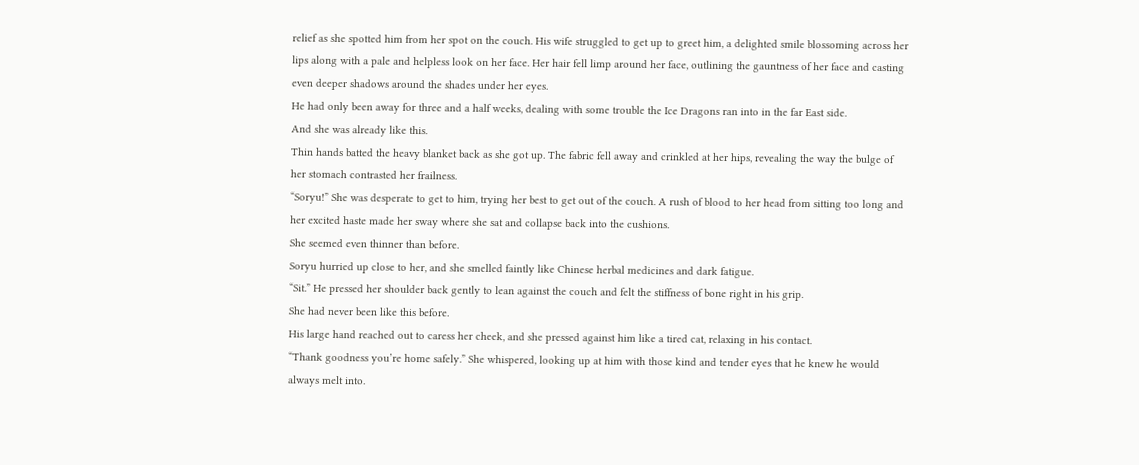relief as she spotted him from her spot on the couch. His wife struggled to get up to greet him, a delighted smile blossoming across her lips along with a pale and helpless look on her face. Her hair fell limp around her face, outlining the gauntness of her face and casting even deeper shadows around the shades under her eyes.
He had only been away for three and a half weeks, dealing with some trouble the Ice Dragons ran into in the far East side.
And she was already like this.
Thin hands batted the heavy blanket back as she got up. The fabric fell away and crinkled at her hips, revealing the way the bulge of her stomach contrasted her frailness.
“Soryu!” She was desperate to get to him, trying her best to get out of the couch. A rush of blood to her head from sitting too long and her excited haste made her sway where she sat and collapse back into the cushions.
She seemed even thinner than before.
Soryu hurried up close to her, and she smelled faintly like Chinese herbal medicines and dark fatigue.
“Sit.” He pressed her shoulder back gently to lean against the couch and felt the stiffness of bone right in his grip.
She had never been like this before.
His large hand reached out to caress her cheek, and she pressed against him like a tired cat, relaxing in his contact.
“Thank goodness you’re home safely.” She whispered, looking up at him with those kind and tender eyes that he knew he would always melt into.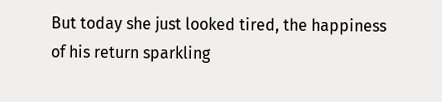But today she just looked tired, the happiness of his return sparkling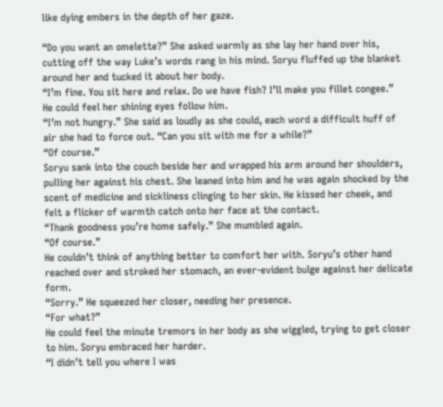like dying embers in the depth of her gaze.

“Do you want an omelette?” She asked warmly as she lay her hand over his, cutting off the way Luke’s words rang in his mind. Soryu fluffed up the blanket around her and tucked it about her body.
“I’m fine. You sit here and relax. Do we have fish? I’ll make you fillet congee.”
He could feel her shining eyes follow him.
“I’m not hungry.” She said as loudly as she could, each word a difficult huff of air she had to force out. “Can you sit with me for a while?”
“Of course.”
Soryu sank into the couch beside her and wrapped his arm around her shoulders, pulling her against his chest. She leaned into him and he was again shocked by the scent of medicine and sickliness clinging to her skin. He kissed her cheek, and felt a flicker of warmth catch onto her face at the contact.
“Thank goodness you’re home safely.” She mumbled again.
“Of course.”
He couldn’t think of anything better to comfort her with. Soryu’s other hand reached over and stroked her stomach, an ever-evident bulge against her delicate form.
“Sorry.” He squeezed her closer, needing her presence.
“For what?”
He could feel the minute tremors in her body as she wiggled, trying to get closer to him. Soryu embraced her harder.
“I didn’t tell you where I was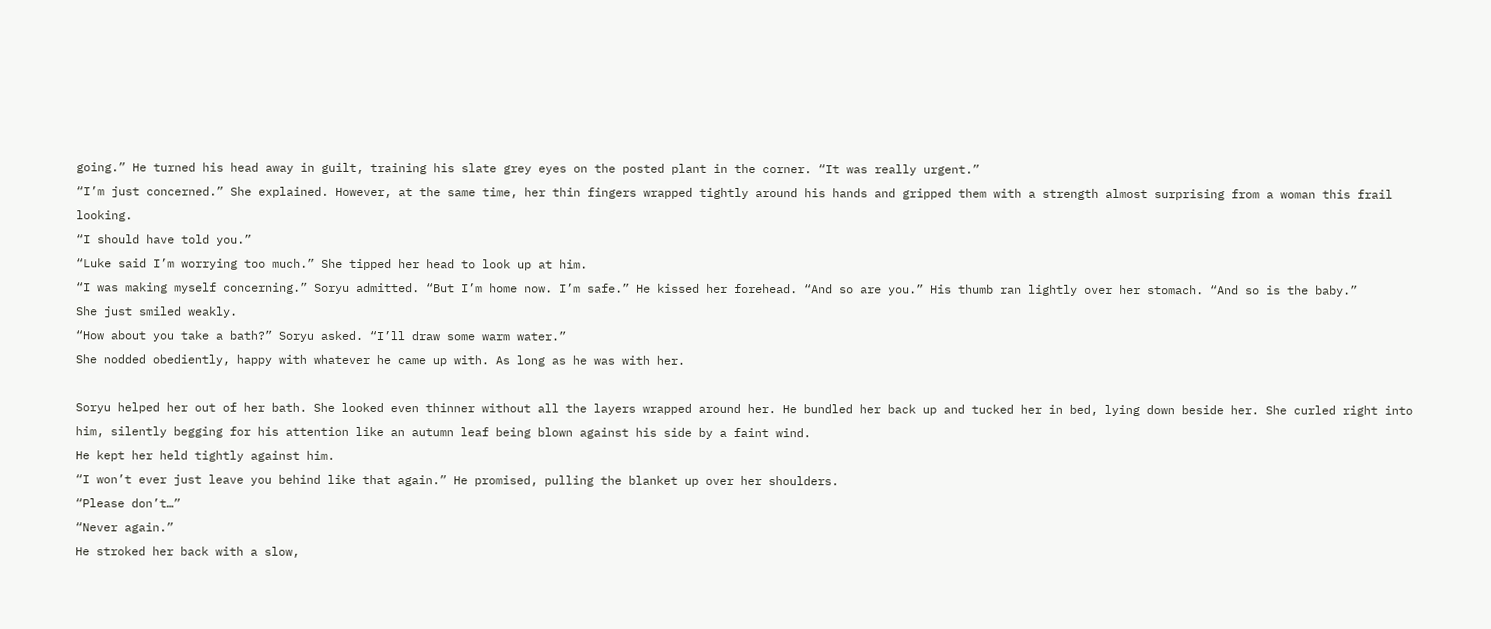going.” He turned his head away in guilt, training his slate grey eyes on the posted plant in the corner. “It was really urgent.”
“I’m just concerned.” She explained. However, at the same time, her thin fingers wrapped tightly around his hands and gripped them with a strength almost surprising from a woman this frail looking.
“I should have told you.”
“Luke said I’m worrying too much.” She tipped her head to look up at him.
“I was making myself concerning.” Soryu admitted. “But I’m home now. I’m safe.” He kissed her forehead. “And so are you.” His thumb ran lightly over her stomach. “And so is the baby.”
She just smiled weakly.
“How about you take a bath?” Soryu asked. “I’ll draw some warm water.”
She nodded obediently, happy with whatever he came up with. As long as he was with her.

Soryu helped her out of her bath. She looked even thinner without all the layers wrapped around her. He bundled her back up and tucked her in bed, lying down beside her. She curled right into him, silently begging for his attention like an autumn leaf being blown against his side by a faint wind.
He kept her held tightly against him.
“I won’t ever just leave you behind like that again.” He promised, pulling the blanket up over her shoulders.
“Please don’t…”
“Never again.”
He stroked her back with a slow,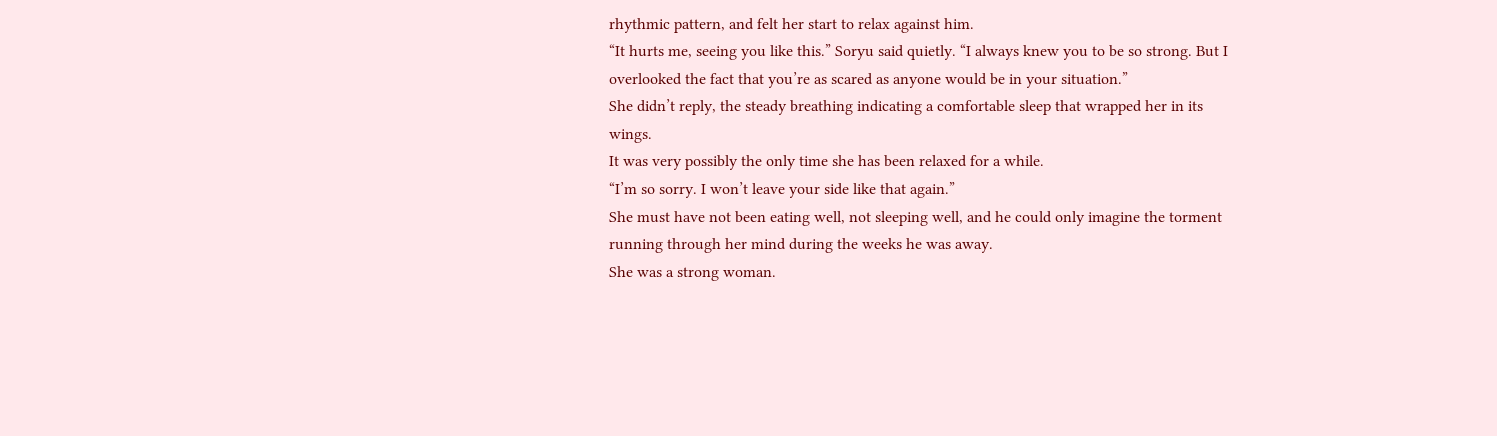rhythmic pattern, and felt her start to relax against him.
“It hurts me, seeing you like this.” Soryu said quietly. “I always knew you to be so strong. But I overlooked the fact that you’re as scared as anyone would be in your situation.”
She didn’t reply, the steady breathing indicating a comfortable sleep that wrapped her in its wings.
It was very possibly the only time she has been relaxed for a while.
“I’m so sorry. I won’t leave your side like that again.”
She must have not been eating well, not sleeping well, and he could only imagine the torment running through her mind during the weeks he was away.
She was a strong woman.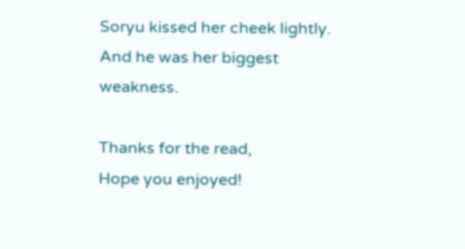Soryu kissed her cheek lightly.
And he was her biggest weakness.

Thanks for the read,
Hope you enjoyed!